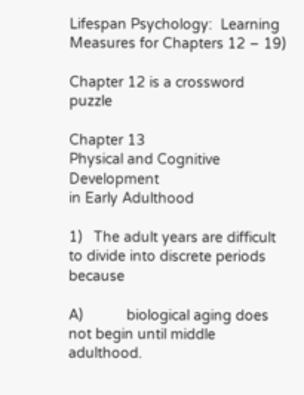Lifespan Psychology:  Learning Measures for Chapters 12 – 19)

Chapter 12 is a crossword puzzle

Chapter 13
Physical and Cognitive Development
in Early Adulthood

1)   The adult years are difficult to divide into discrete periods because

A)           biological aging does not begin until middle adulthood.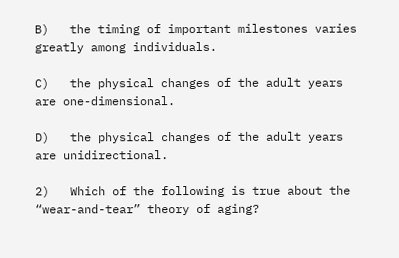B)   the timing of important milestones varies greatly among individuals.

C)   the physical changes of the adult years are one-dimensional.

D)   the physical changes of the adult years are unidirectional.

2)   Which of the following is true about the “wear-and-tear” theory of aging?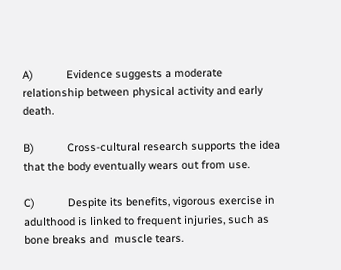A)           Evidence suggests a moderate relationship between physical activity and early death.

B)           Cross-cultural research supports the idea that the body eventually wears out from use.

C)           Despite its benefits, vigorous exercise in adulthood is linked to frequent injuries, such as bone breaks and  muscle tears.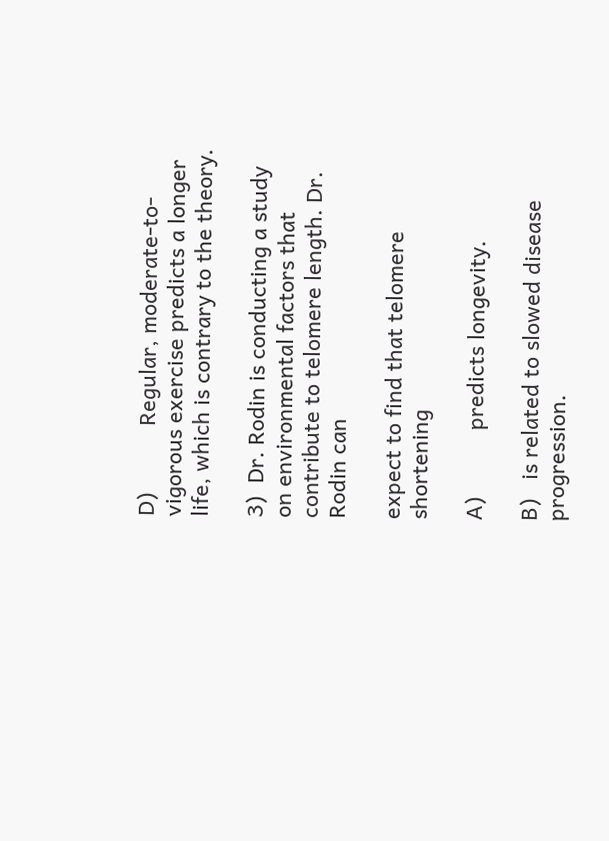D)           Regular, moderate-to-vigorous exercise predicts a longer life, which is contrary to the theory.

3)  Dr. Rodin is conducting a study on environmental factors that contribute to telomere length. Dr. Rodin can

expect to find that telomere shortening

A)           predicts longevity.

B)   is related to slowed disease progression.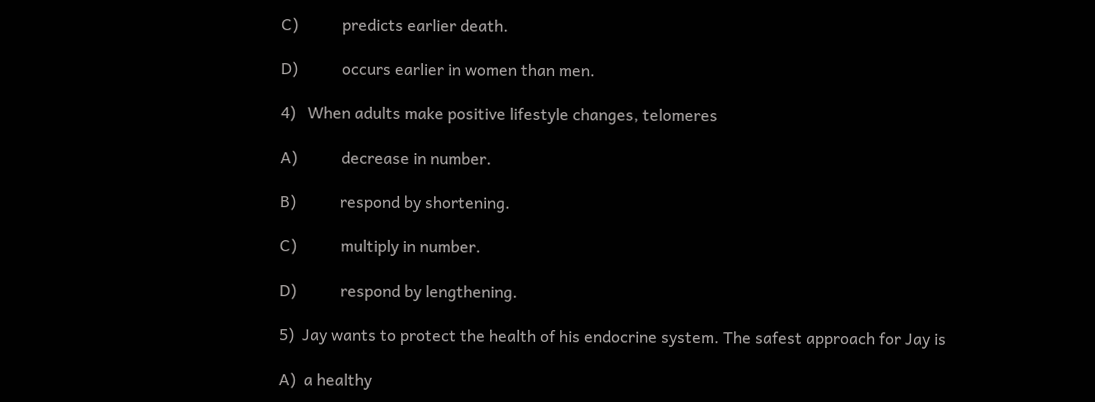C)           predicts earlier death.

D)           occurs earlier in women than men.

4)   When adults make positive lifestyle changes, telomeres

A)           decrease in number.

B)           respond by shortening.

C)           multiply in number.

D)           respond by lengthening.

5)  Jay wants to protect the health of his endocrine system. The safest approach for Jay is

A)  a healthy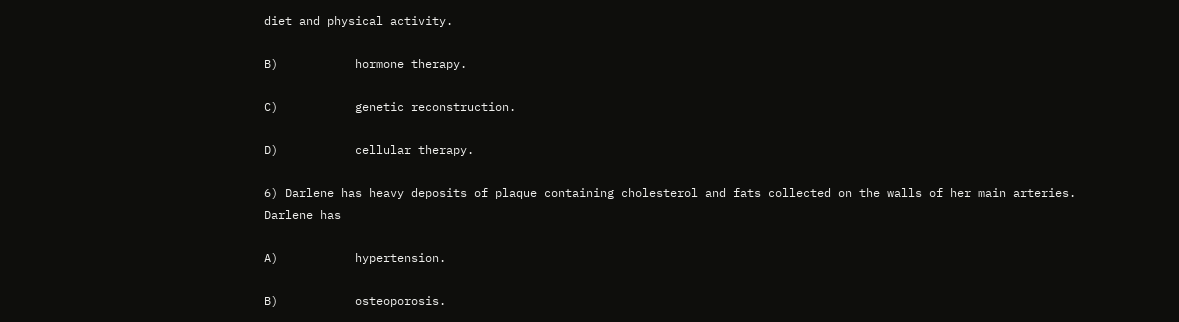diet and physical activity.

B)           hormone therapy.

C)           genetic reconstruction.

D)           cellular therapy.

6) Darlene has heavy deposits of plaque containing cholesterol and fats collected on the walls of her main arteries.
Darlene has

A)           hypertension.

B)           osteoporosis.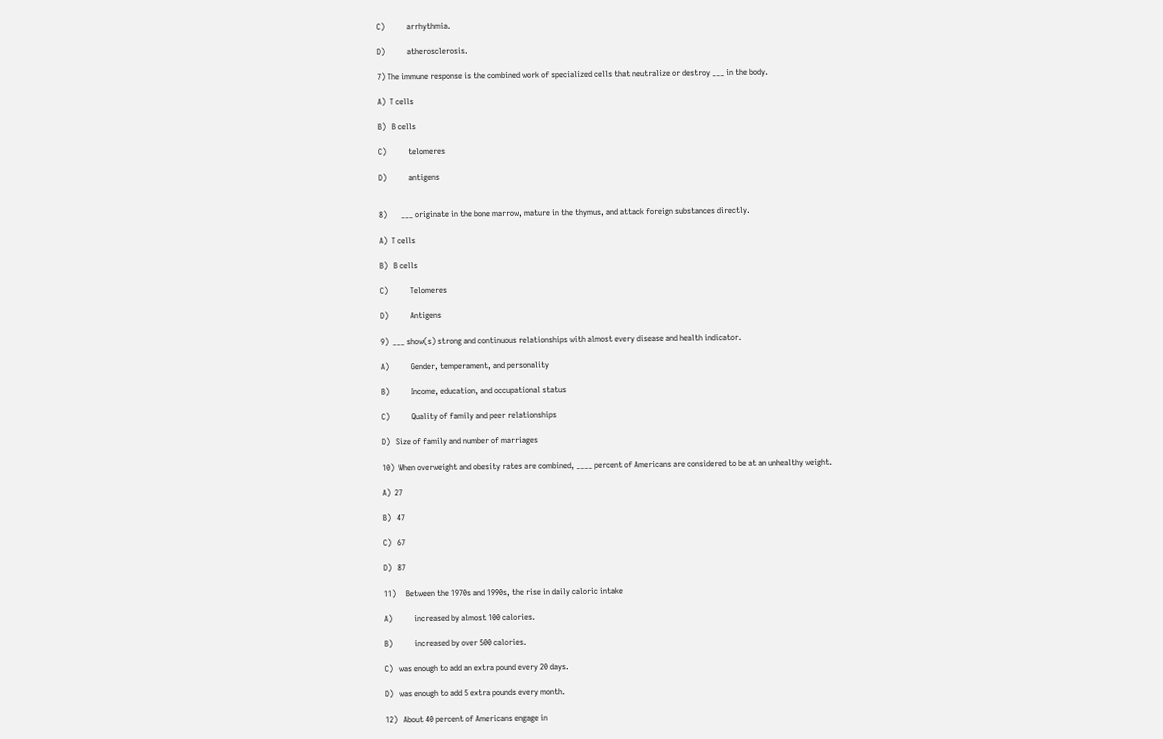C)           arrhythmia.

D)           atherosclerosis.

7) The immune response is the combined work of specialized cells that neutralize or destroy ___ in the body.

A)  T cells

B)   B cells

C)           telomeres

D)           antigens


8)       ___ originate in the bone marrow, mature in the thymus, and attack foreign substances directly.

A)  T cells

B)   B cells

C)           Telomeres

D)           Antigens

9)  ___ show(s) strong and continuous relationships with almost every disease and health indicator.

A)           Gender, temperament, and personality

B)           Income, education, and occupational status

C)           Quality of family and peer relationships

D)   Size of family and number of marriages

10)  When overweight and obesity rates are combined, ____ percent of Americans are considered to be at an unhealthy weight.

A)  27

B)   47

C)   67

D)   87

11)     Between the 1970s and 1990s, the rise in daily caloric intake

A)           increased by almost 100 calories.

B)           increased by over 500 calories.

C)   was enough to add an extra pound every 20 days.

D)   was enough to add 5 extra pounds every month.

12)   About 40 percent of Americans engage in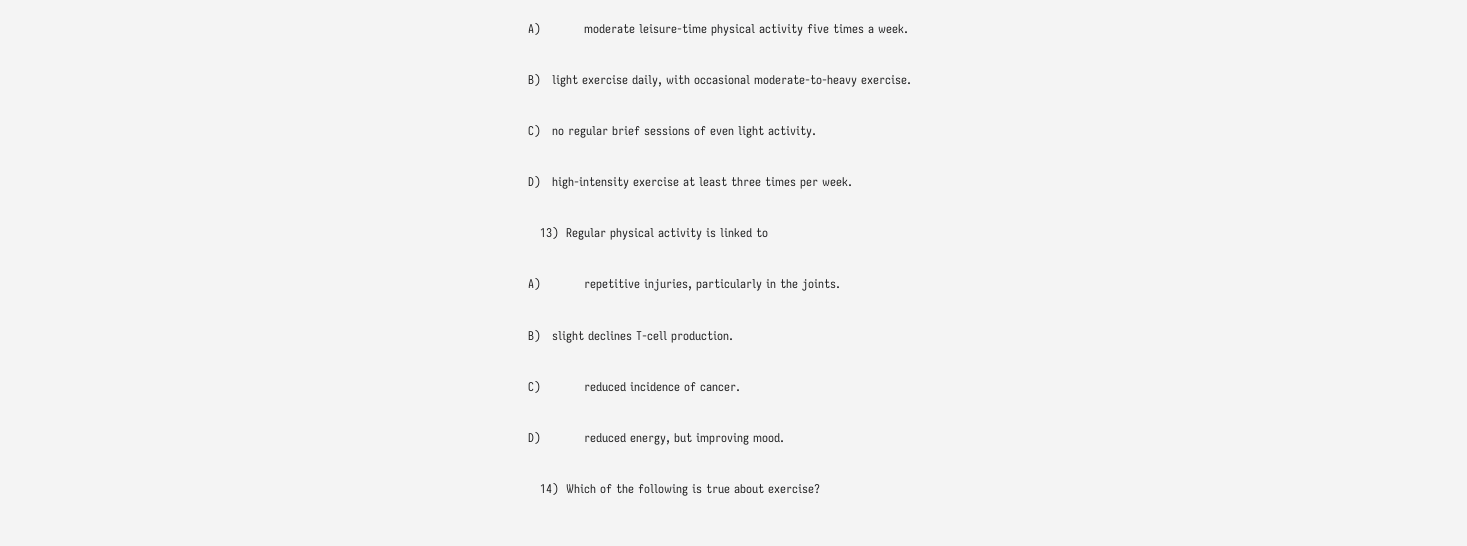A)           moderate leisure-time physical activity five times a week.

B)   light exercise daily, with occasional moderate-to-heavy exercise.

C)   no regular brief sessions of even light activity.

D)   high-intensity exercise at least three times per week.

   13)  Regular physical activity is linked to

A)           repetitive injuries, particularly in the joints.

B)   slight declines T-cell production.

C)           reduced incidence of cancer.

D)           reduced energy, but improving mood.

   14)  Which of the following is true about exercise?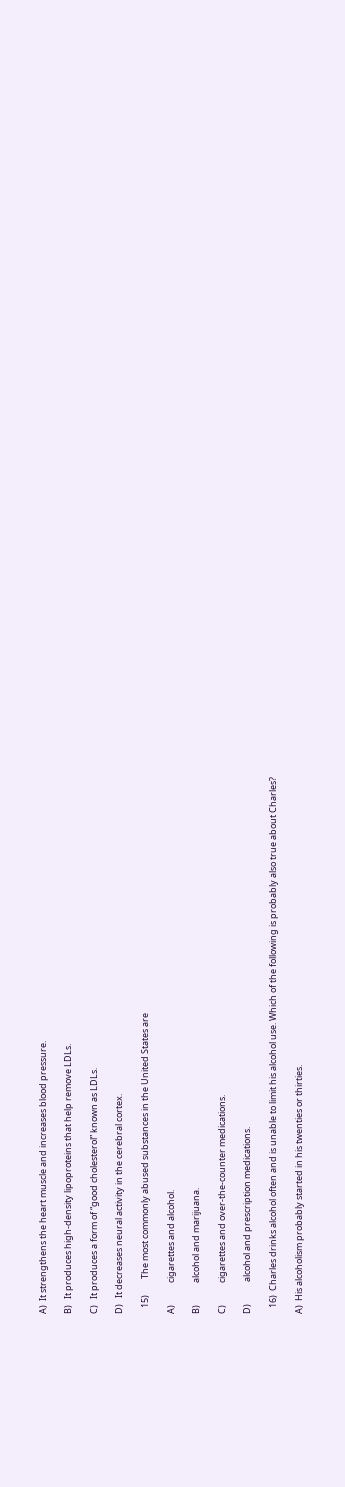A)  It strengthens the heart muscle and increases blood pressure.

B)   It produces high-density lipoproteins that help remove LDLs.

C)   It produces a form of “good cholesterol” known as LDLs.

D)   It decreases neural activity in the cerebral cortex.

   15)        The most commonly abused substances in the United States are

A)           cigarettes and alcohol.

B)           alcohol and marijuana.

C)           cigarettes and over-the-counter medications.

D)           alcohol and prescription medications.

   16)  Charles drinks alcohol often and is unable to limit his alcohol use. Which of the following is probably also true about Charles?

A)  His alcoholism probably started in his twenties or thirties.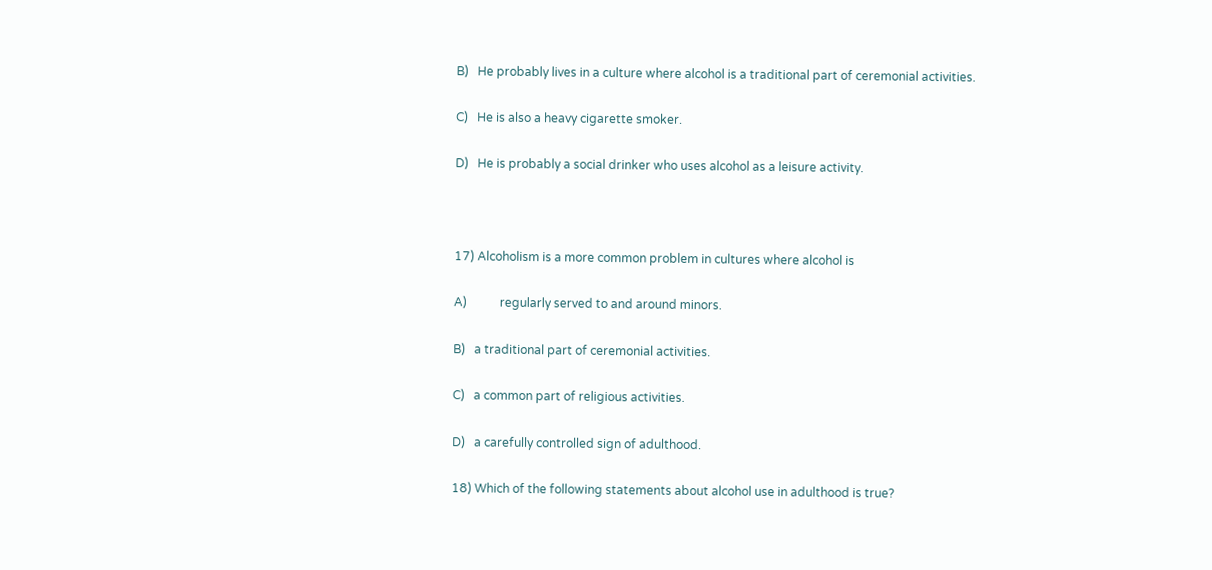B)   He probably lives in a culture where alcohol is a traditional part of ceremonial activities.

C)   He is also a heavy cigarette smoker.

D)   He is probably a social drinker who uses alcohol as a leisure activity.



17) Alcoholism is a more common problem in cultures where alcohol is

A)           regularly served to and around minors.

B)   a traditional part of ceremonial activities.

C)   a common part of religious activities.

D)   a carefully controlled sign of adulthood.

18) Which of the following statements about alcohol use in adulthood is true?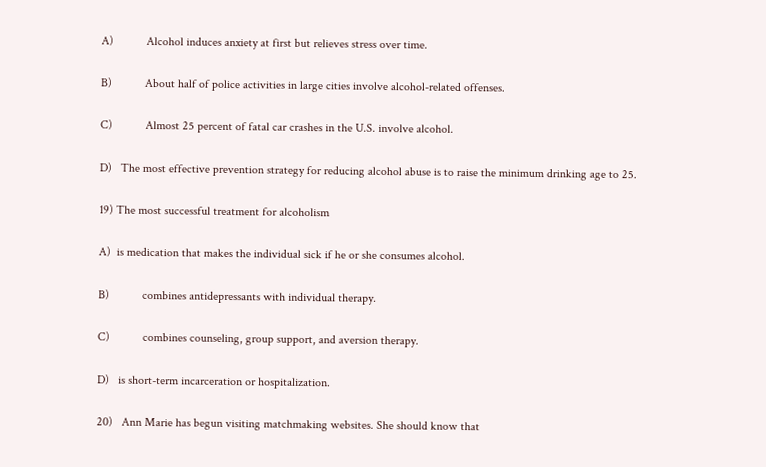A)           Alcohol induces anxiety at first but relieves stress over time.

B)           About half of police activities in large cities involve alcohol-related offenses.

C)           Almost 25 percent of fatal car crashes in the U.S. involve alcohol.

D)   The most effective prevention strategy for reducing alcohol abuse is to raise the minimum drinking age to 25.

19) The most successful treatment for alcoholism

A)  is medication that makes the individual sick if he or she consumes alcohol.

B)           combines antidepressants with individual therapy.

C)           combines counseling, group support, and aversion therapy.

D)   is short-term incarceration or hospitalization.

20)   Ann Marie has begun visiting matchmaking websites. She should know that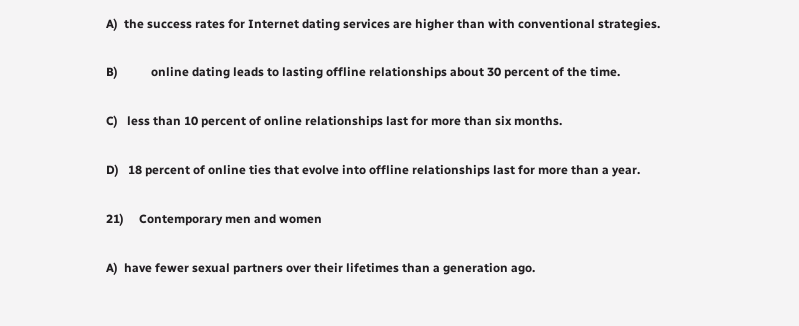A)  the success rates for Internet dating services are higher than with conventional strategies.

B)           online dating leads to lasting offline relationships about 30 percent of the time.

C)   less than 10 percent of online relationships last for more than six months.

D)   18 percent of online ties that evolve into offline relationships last for more than a year.

21)     Contemporary men and women

A)  have fewer sexual partners over their lifetimes than a generation ago.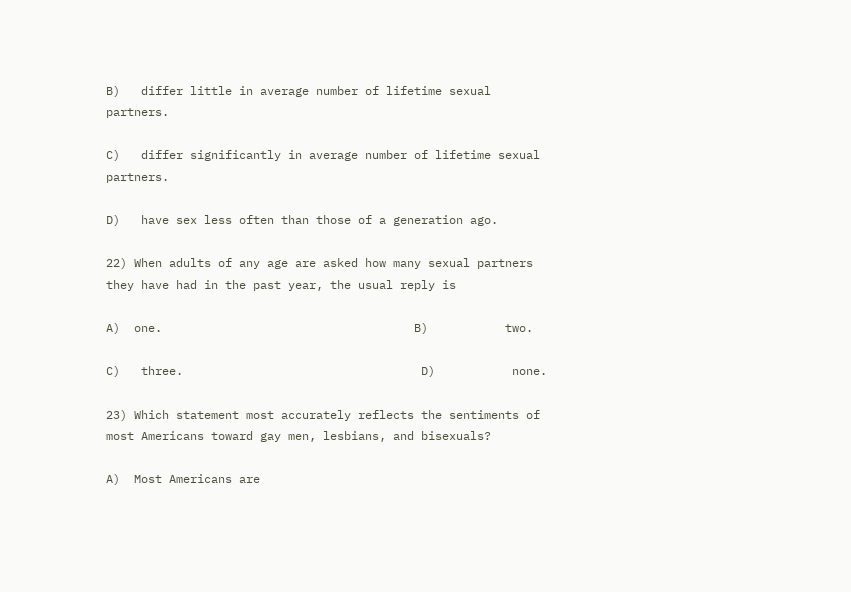B)   differ little in average number of lifetime sexual partners.

C)   differ significantly in average number of lifetime sexual partners.

D)   have sex less often than those of a generation ago.

22) When adults of any age are asked how many sexual partners they have had in the past year, the usual reply is

A)  one.                                    B)           two.

C)   three.                                  D)           none.

23) Which statement most accurately reflects the sentiments of most Americans toward gay men, lesbians, and bisexuals?

A)  Most Americans are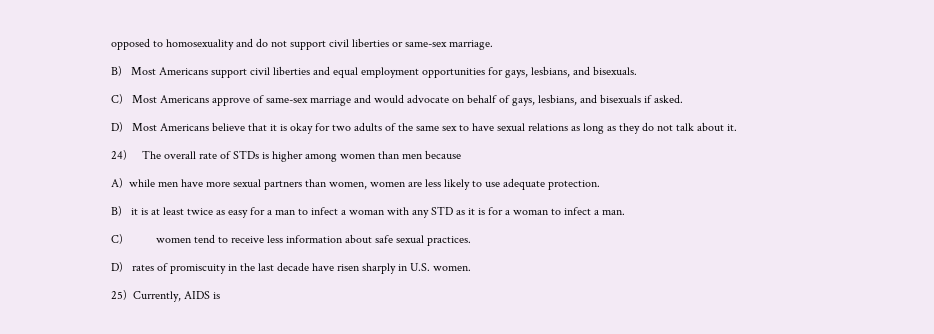opposed to homosexuality and do not support civil liberties or same-sex marriage.

B)   Most Americans support civil liberties and equal employment opportunities for gays, lesbians, and bisexuals.

C)   Most Americans approve of same-sex marriage and would advocate on behalf of gays, lesbians, and bisexuals if asked.

D)   Most Americans believe that it is okay for two adults of the same sex to have sexual relations as long as they do not talk about it.

24)     The overall rate of STDs is higher among women than men because

A)  while men have more sexual partners than women, women are less likely to use adequate protection.

B)   it is at least twice as easy for a man to infect a woman with any STD as it is for a woman to infect a man.

C)           women tend to receive less information about safe sexual practices.

D)   rates of promiscuity in the last decade have risen sharply in U.S. women.

25)  Currently, AIDS is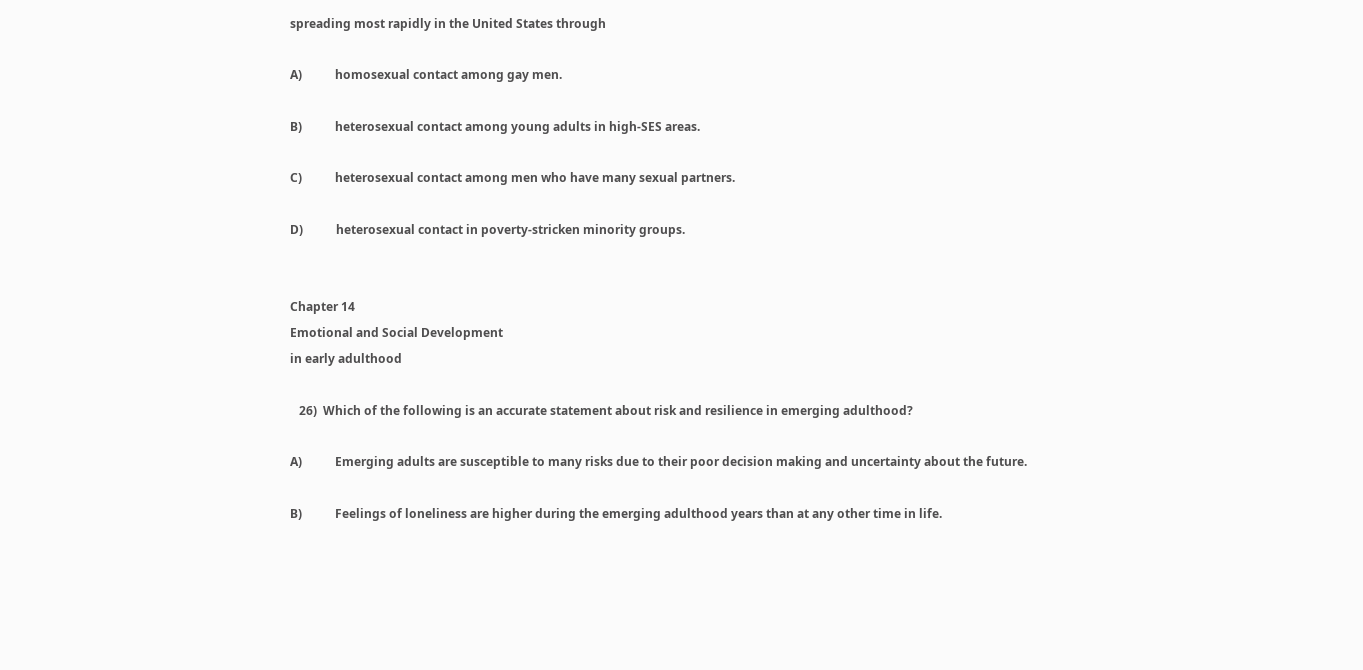spreading most rapidly in the United States through

A)           homosexual contact among gay men.

B)           heterosexual contact among young adults in high-SES areas.

C)           heterosexual contact among men who have many sexual partners.

D)           heterosexual contact in poverty-stricken minority groups.


Chapter 14
Emotional and Social Development
in early adulthood

   26)  Which of the following is an accurate statement about risk and resilience in emerging adulthood?

A)           Emerging adults are susceptible to many risks due to their poor decision making and uncertainty about the future.

B)           Feelings of loneliness are higher during the emerging adulthood years than at any other time in life.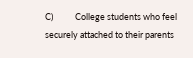C)           College students who feel securely attached to their parents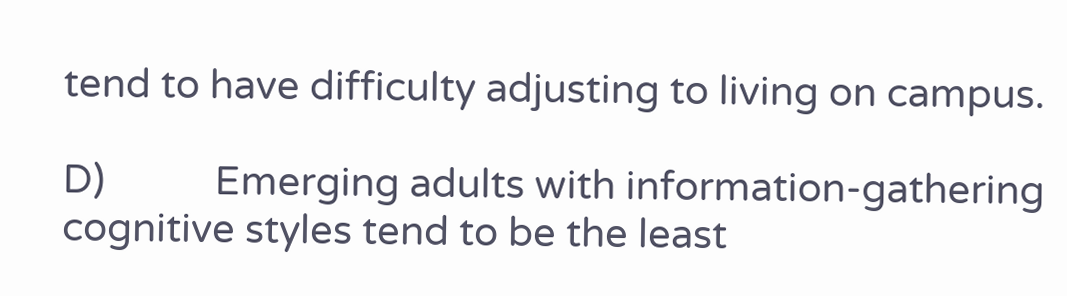tend to have difficulty adjusting to living on campus.

D)           Emerging adults with information-gathering cognitive styles tend to be the least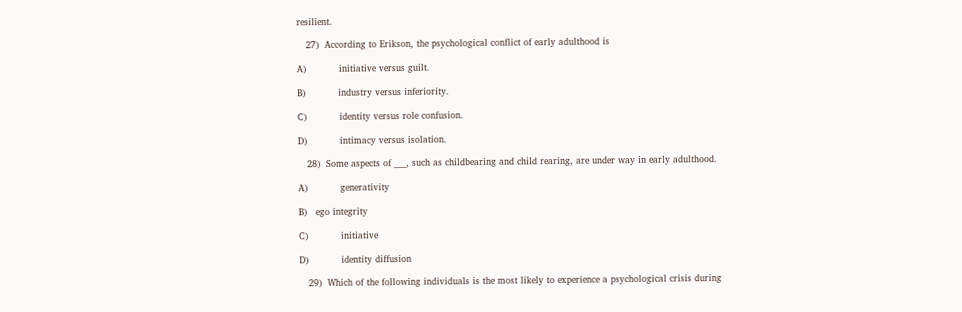resilient.

   27)  According to Erikson, the psychological conflict of early adulthood is

A)           initiative versus guilt.

B)           industry versus inferiority.

C)           identity versus role confusion.

D)           intimacy versus isolation.

   28)  Some aspects of ___, such as childbearing and child rearing, are under way in early adulthood.

A)           generativity

B)   ego integrity

C)           initiative

D)           identity diffusion

   29)  Which of the following individuals is the most likely to experience a psychological crisis during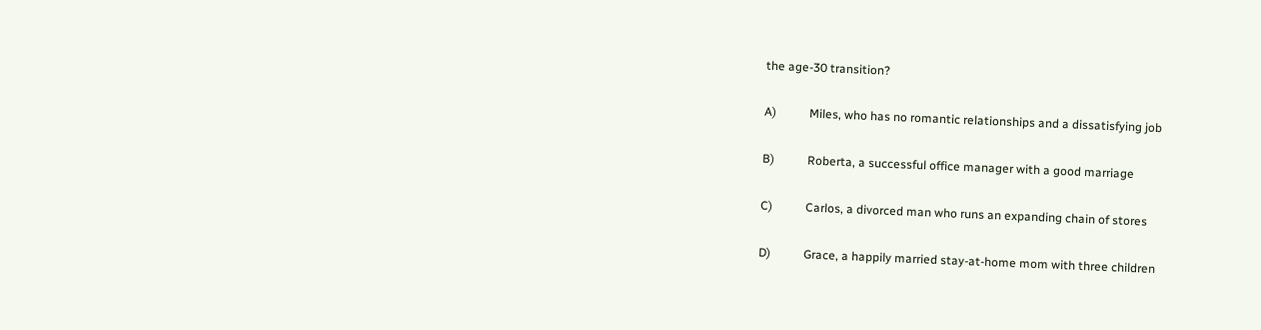the age-30 transition?

A)           Miles, who has no romantic relationships and a dissatisfying job

B)           Roberta, a successful office manager with a good marriage

C)           Carlos, a divorced man who runs an expanding chain of stores

D)           Grace, a happily married stay-at-home mom with three children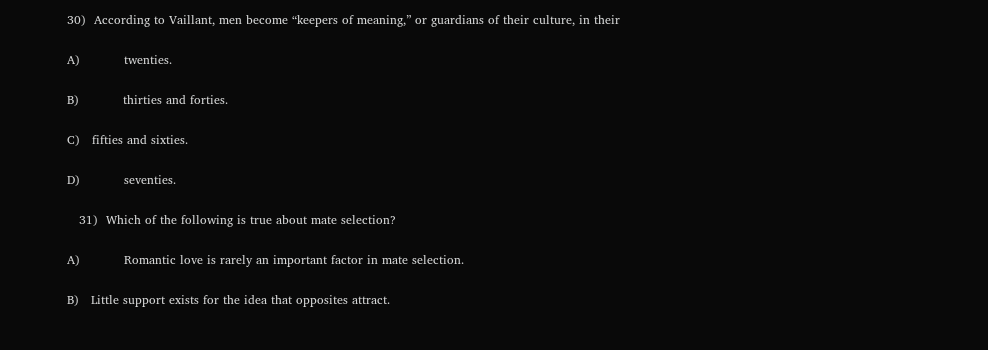30)  According to Vaillant, men become “keepers of meaning,” or guardians of their culture, in their

A)           twenties.

B)           thirties and forties.

C)   fifties and sixties.

D)           seventies.

   31)  Which of the following is true about mate selection?

A)           Romantic love is rarely an important factor in mate selection.

B)   Little support exists for the idea that opposites attract.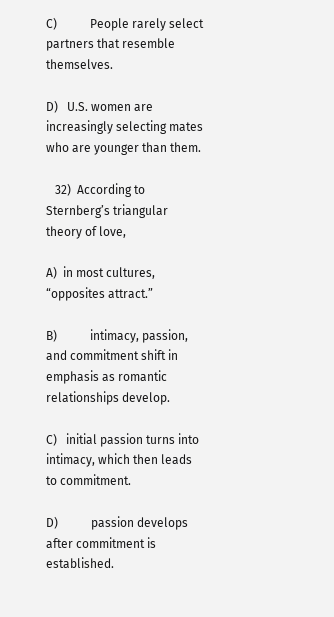C)           People rarely select partners that resemble themselves.

D)   U.S. women are increasingly selecting mates who are younger than them.

   32)  According to Sternberg’s triangular theory of love,

A)  in most cultures, “opposites attract.”

B)           intimacy, passion, and commitment shift in emphasis as romantic relationships develop.

C)   initial passion turns into intimacy, which then leads to commitment.

D)           passion develops after commitment is established.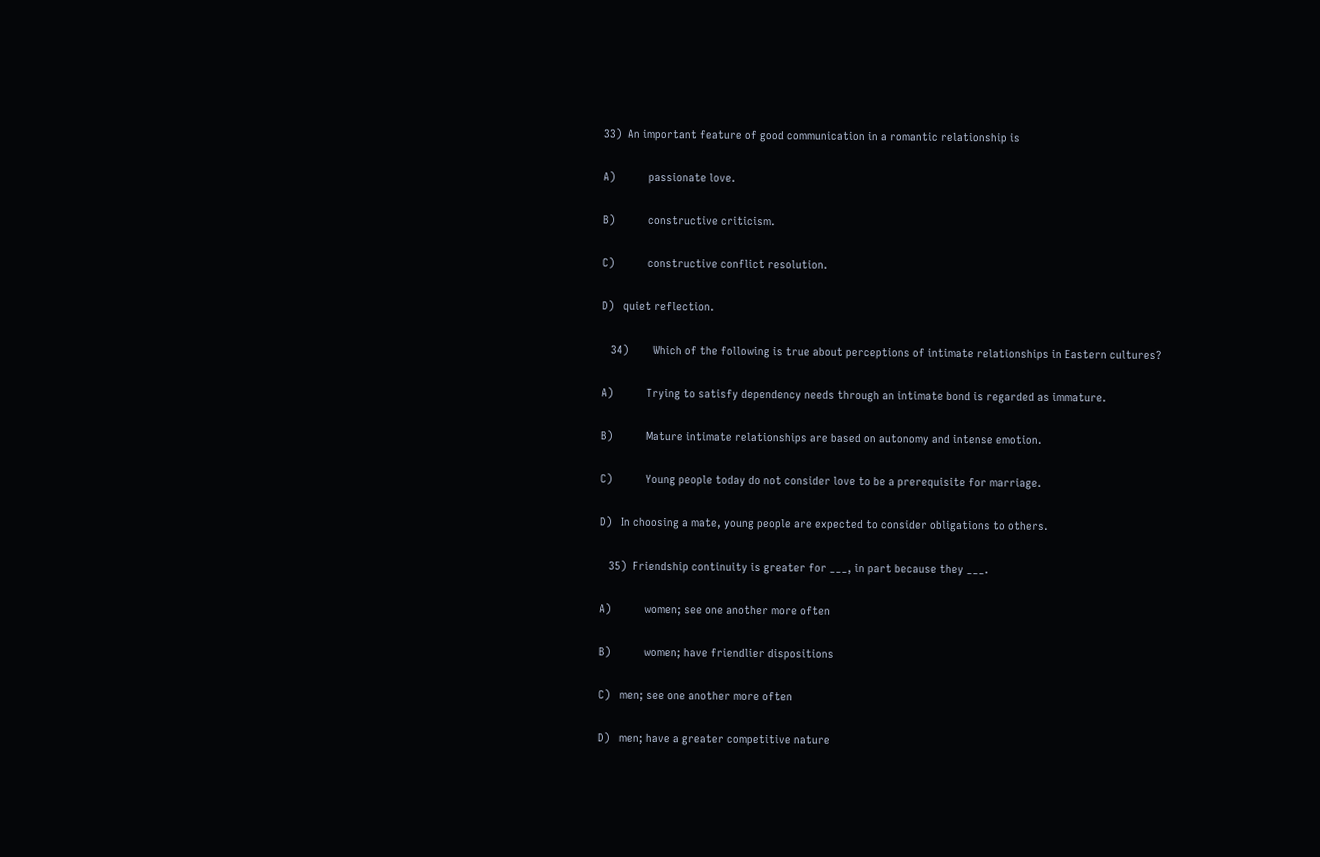33)  An important feature of good communication in a romantic relationship is

A)           passionate love.

B)           constructive criticism.

C)           constructive conflict resolution.

D)   quiet reflection.

   34)        Which of the following is true about perceptions of intimate relationships in Eastern cultures?

A)           Trying to satisfy dependency needs through an intimate bond is regarded as immature.

B)           Mature intimate relationships are based on autonomy and intense emotion.

C)           Young people today do not consider love to be a prerequisite for marriage.

D)   In choosing a mate, young people are expected to consider obligations to others.

   35)  Friendship continuity is greater for ___, in part because they ___.

A)           women; see one another more often

B)           women; have friendlier dispositions

C)   men; see one another more often

D)   men; have a greater competitive nature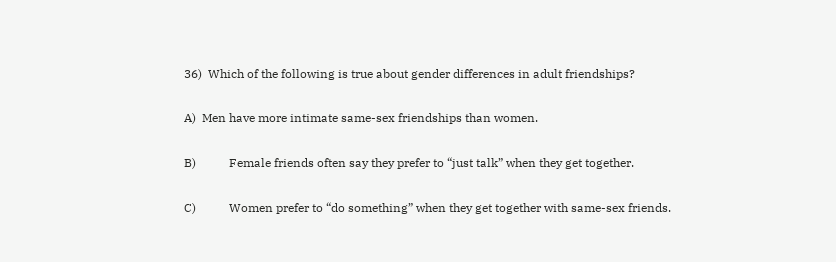36)  Which of the following is true about gender differences in adult friendships?

A)  Men have more intimate same-sex friendships than women.

B)           Female friends often say they prefer to “just talk” when they get together.

C)           Women prefer to “do something” when they get together with same-sex friends.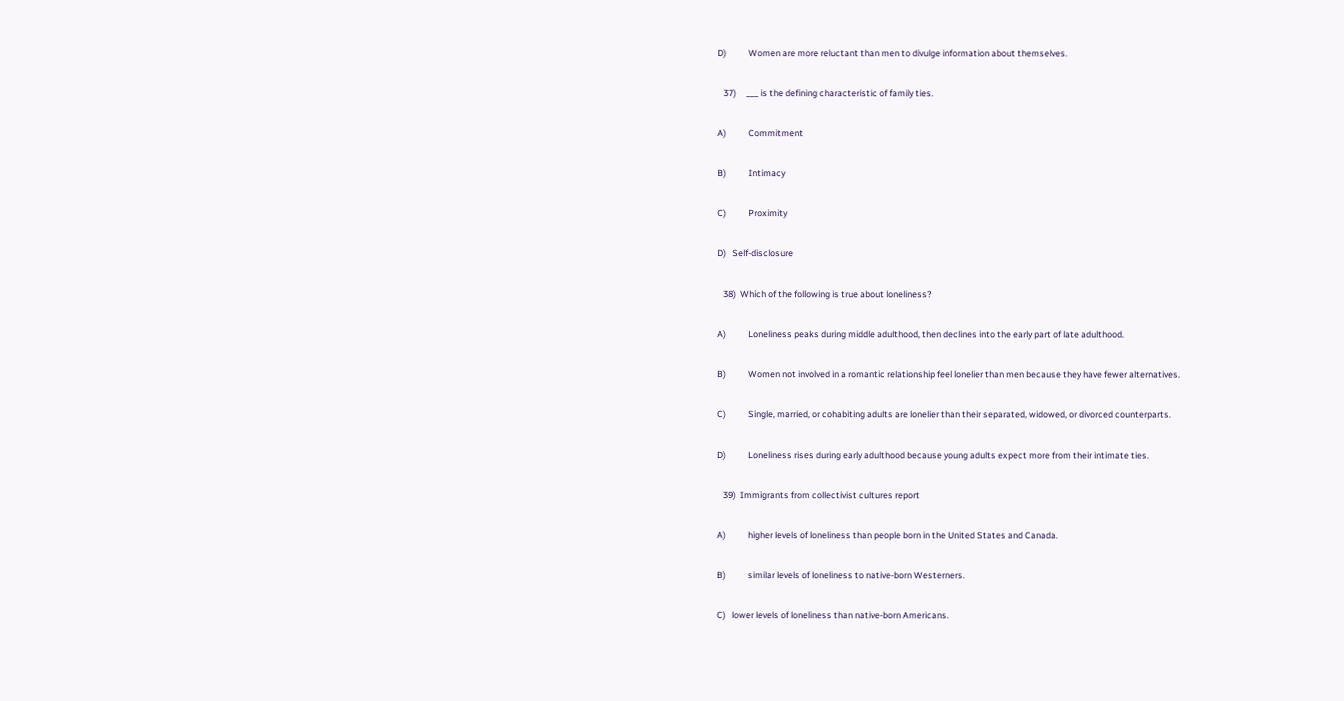D)           Women are more reluctant than men to divulge information about themselves.

   37)     ___ is the defining characteristic of family ties.

A)           Commitment

B)           Intimacy

C)           Proximity

D)   Self-disclosure

   38)  Which of the following is true about loneliness?

A)           Loneliness peaks during middle adulthood, then declines into the early part of late adulthood.

B)           Women not involved in a romantic relationship feel lonelier than men because they have fewer alternatives.

C)           Single, married, or cohabiting adults are lonelier than their separated, widowed, or divorced counterparts.

D)           Loneliness rises during early adulthood because young adults expect more from their intimate ties.

   39)  Immigrants from collectivist cultures report

A)           higher levels of loneliness than people born in the United States and Canada.

B)           similar levels of loneliness to native-born Westerners.

C)   lower levels of loneliness than native-born Americans.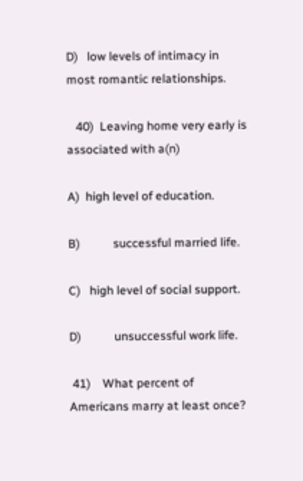D)   low levels of intimacy in most romantic relationships.

   40)  Leaving home very early is associated with a(n)

A)  high level of education.

B)           successful married life.

C)   high level of social support.

D)           unsuccessful work life.

 41)    What percent of Americans marry at least once?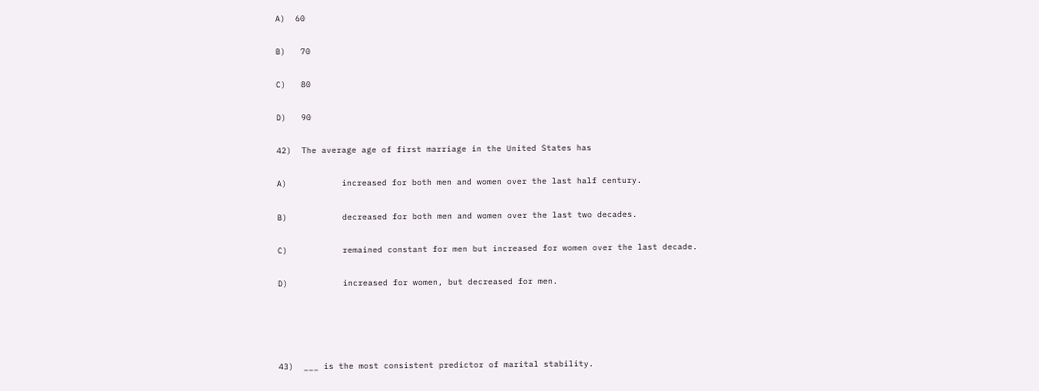A)  60

B)   70

C)   80

D)   90

42)  The average age of first marriage in the United States has

A)           increased for both men and women over the last half century.

B)           decreased for both men and women over the last two decades.

C)           remained constant for men but increased for women over the last decade.

D)           increased for women, but decreased for men.




43)  ___ is the most consistent predictor of marital stability.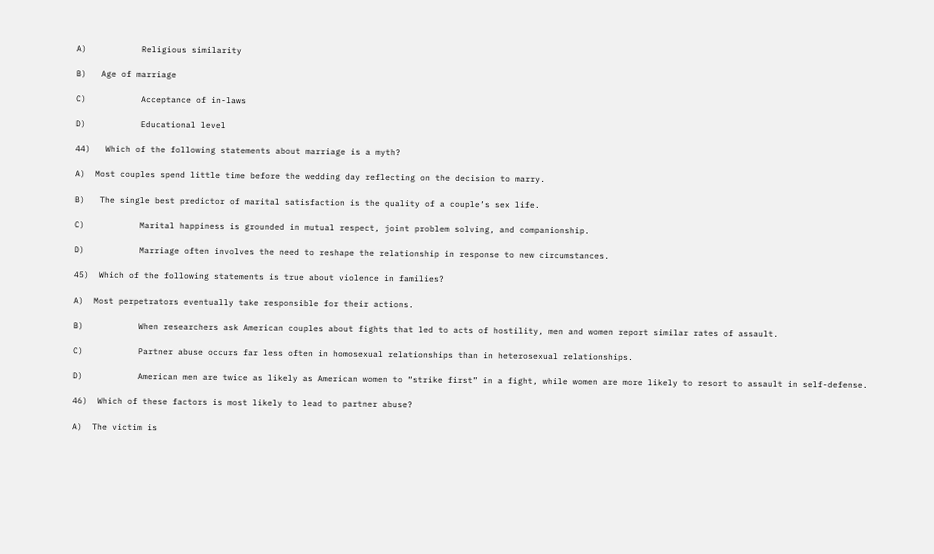A)           Religious similarity

B)   Age of marriage

C)           Acceptance of in-laws

D)           Educational level

44)   Which of the following statements about marriage is a myth?

A)  Most couples spend little time before the wedding day reflecting on the decision to marry.

B)   The single best predictor of marital satisfaction is the quality of a couple’s sex life.

C)           Marital happiness is grounded in mutual respect, joint problem solving, and companionship.

D)           Marriage often involves the need to reshape the relationship in response to new circumstances.

45)  Which of the following statements is true about violence in families?

A)  Most perpetrators eventually take responsible for their actions.

B)           When researchers ask American couples about fights that led to acts of hostility, men and women report similar rates of assault.

C)           Partner abuse occurs far less often in homosexual relationships than in heterosexual relationships.

D)           American men are twice as likely as American women to “strike first” in a fight, while women are more likely to resort to assault in self-defense.

46)  Which of these factors is most likely to lead to partner abuse?

A)  The victim is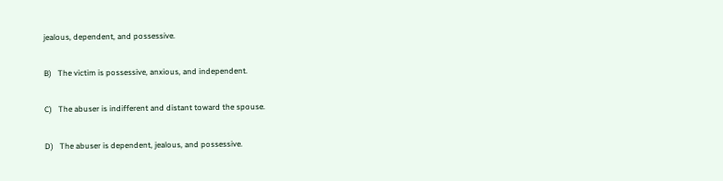jealous, dependent, and possessive.

B)   The victim is possessive, anxious, and independent.

C)   The abuser is indifferent and distant toward the spouse.

D)   The abuser is dependent, jealous, and possessive.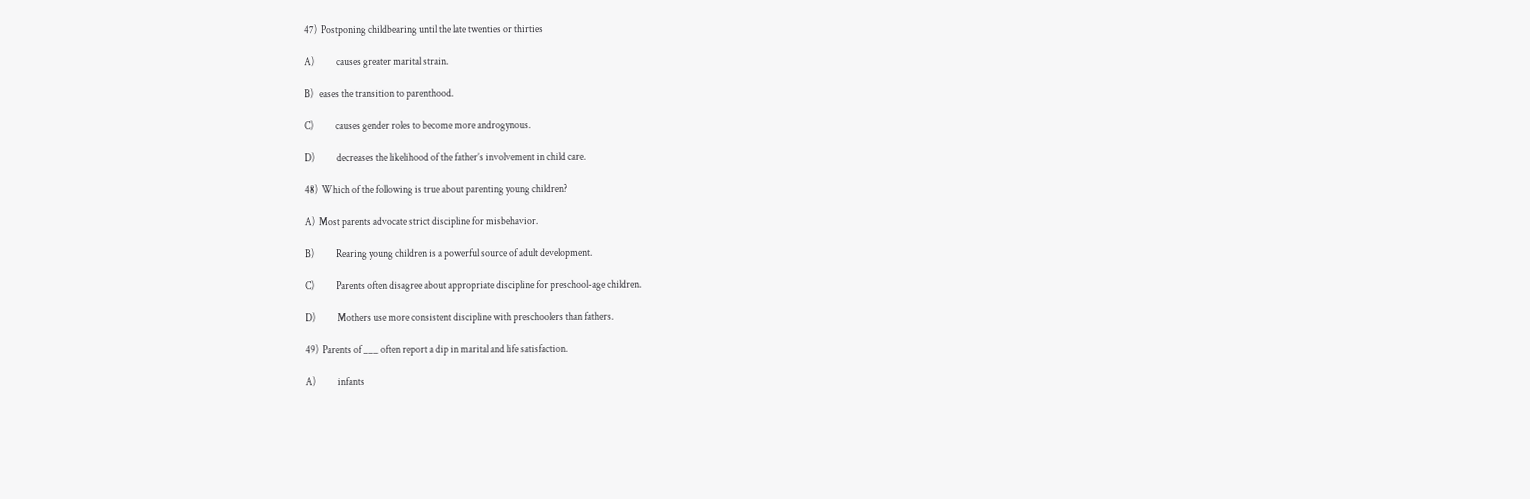47)  Postponing childbearing until the late twenties or thirties

A)           causes greater marital strain.

B)   eases the transition to parenthood.

C)           causes gender roles to become more androgynous.

D)           decreases the likelihood of the father’s involvement in child care.

48)  Which of the following is true about parenting young children?

A)  Most parents advocate strict discipline for misbehavior.

B)           Rearing young children is a powerful source of adult development.

C)           Parents often disagree about appropriate discipline for preschool-age children.

D)           Mothers use more consistent discipline with preschoolers than fathers.

49)  Parents of ___ often report a dip in marital and life satisfaction.

A)           infants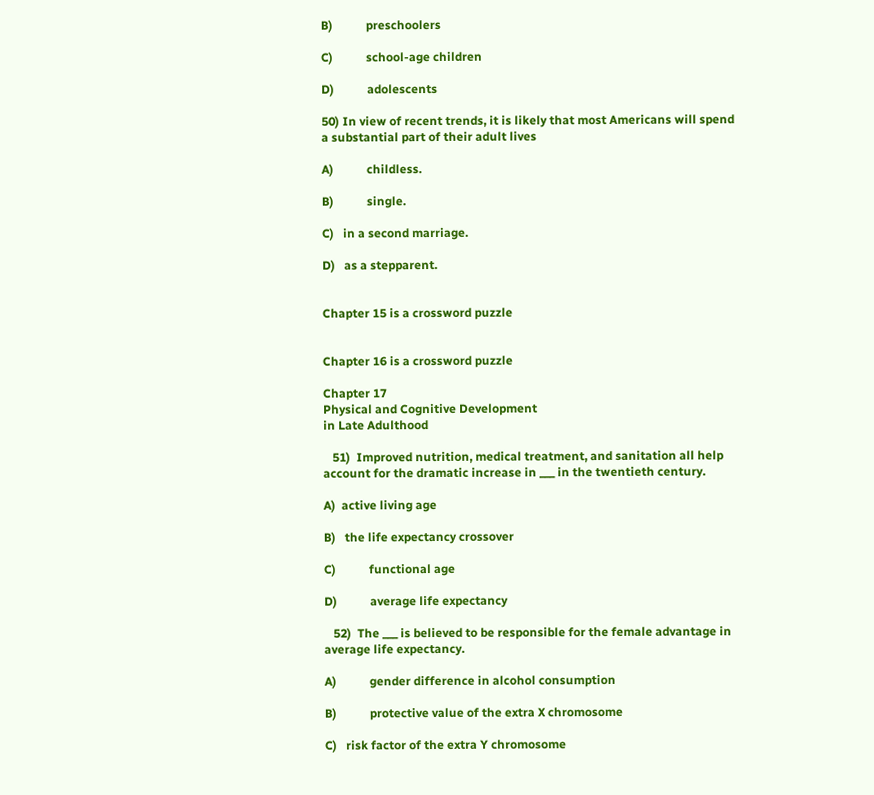B)           preschoolers

C)           school-age children

D)           adolescents

50) In view of recent trends, it is likely that most Americans will spend a substantial part of their adult lives

A)           childless.

B)           single.

C)   in a second marriage.

D)   as a stepparent.


Chapter 15 is a crossword puzzle


Chapter 16 is a crossword puzzle

Chapter 17
Physical and Cognitive Development
in Late Adulthood

   51)  Improved nutrition, medical treatment, and sanitation all help account for the dramatic increase in ___ in the twentieth century.

A)  active living age

B)   the life expectancy crossover

C)           functional age

D)           average life expectancy

   52)  The ___ is believed to be responsible for the female advantage in average life expectancy.

A)           gender difference in alcohol consumption

B)           protective value of the extra X chromosome

C)   risk factor of the extra Y chromosome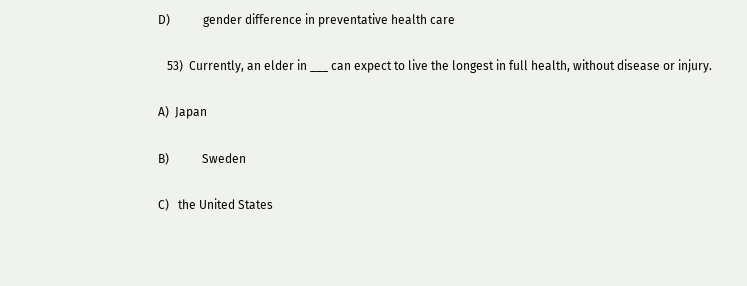D)           gender difference in preventative health care

   53)  Currently, an elder in ___ can expect to live the longest in full health, without disease or injury.

A)  Japan

B)           Sweden

C)   the United States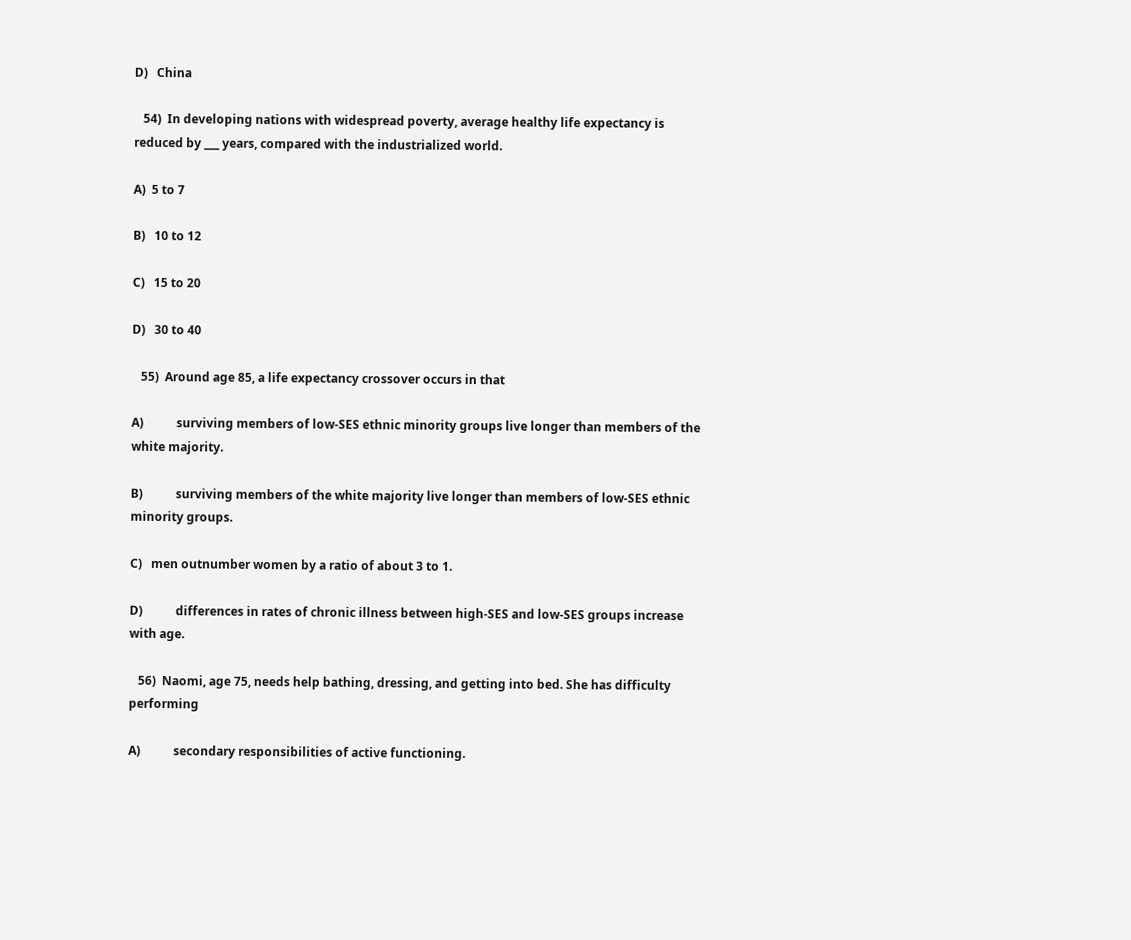D)   China

   54)  In developing nations with widespread poverty, average healthy life expectancy is reduced by ___ years, compared with the industrialized world.

A)  5 to 7

B)   10 to 12

C)   15 to 20

D)   30 to 40

   55)  Around age 85, a life expectancy crossover occurs in that

A)           surviving members of low-SES ethnic minority groups live longer than members of the white majority.

B)           surviving members of the white majority live longer than members of low-SES ethnic minority groups.

C)   men outnumber women by a ratio of about 3 to 1.

D)           differences in rates of chronic illness between high-SES and low-SES groups increase with age.

   56)  Naomi, age 75, needs help bathing, dressing, and getting into bed. She has difficulty performing

A)           secondary responsibilities of active functioning.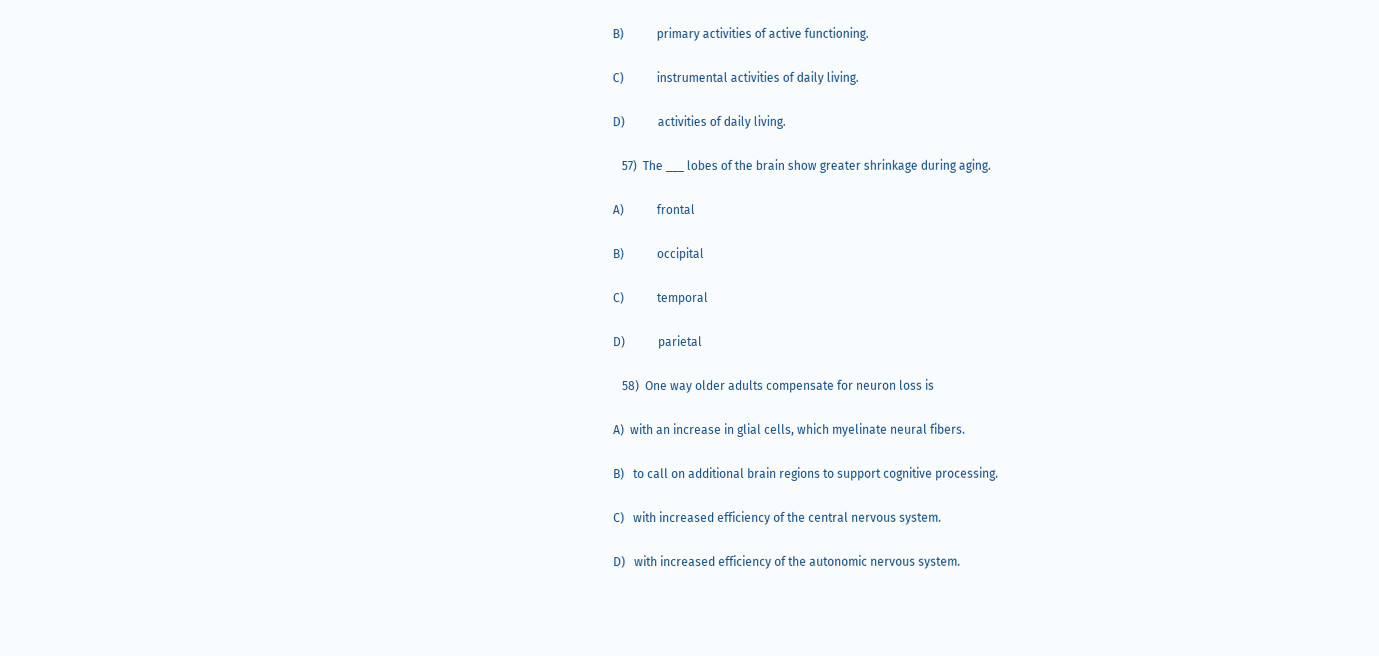B)           primary activities of active functioning.

C)           instrumental activities of daily living.

D)           activities of daily living.

   57)  The ___ lobes of the brain show greater shrinkage during aging.

A)           frontal

B)           occipital

C)           temporal

D)           parietal

   58)  One way older adults compensate for neuron loss is

A)  with an increase in glial cells, which myelinate neural fibers.

B)   to call on additional brain regions to support cognitive processing.

C)   with increased efficiency of the central nervous system.

D)   with increased efficiency of the autonomic nervous system.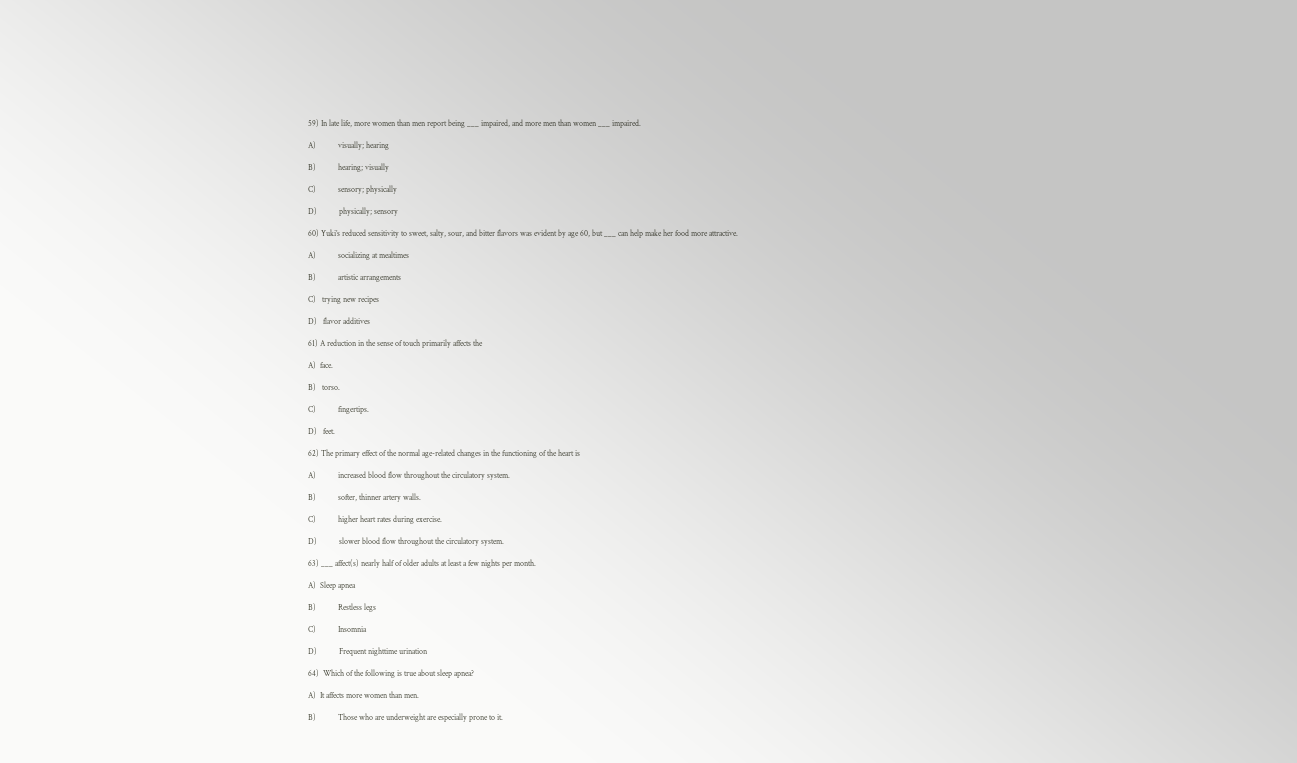59) In late life, more women than men report being ___ impaired, and more men than women ___ impaired.

A)           visually; hearing

B)           hearing; visually

C)           sensory; physically

D)           physically; sensory

60) Yuki’s reduced sensitivity to sweet, salty, sour, and bitter flavors was evident by age 60, but ___ can help make her food more attractive.

A)           socializing at mealtimes

B)           artistic arrangements

C)   trying new recipes

D)   flavor additives

61) A reduction in the sense of touch primarily affects the

A)  face.

B)   torso.

C)           fingertips.

D)   feet.

62) The primary effect of the normal age-related changes in the functioning of the heart is

A)           increased blood flow throughout the circulatory system.

B)           softer, thinner artery walls.

C)           higher heart rates during exercise.

D)           slower blood flow throughout the circulatory system.

63) ___ affect(s) nearly half of older adults at least a few nights per month.

A)  Sleep apnea

B)           Restless legs

C)           Insomnia

D)           Frequent nighttime urination

64)  Which of the following is true about sleep apnea?

A)  It affects more women than men.

B)           Those who are underweight are especially prone to it.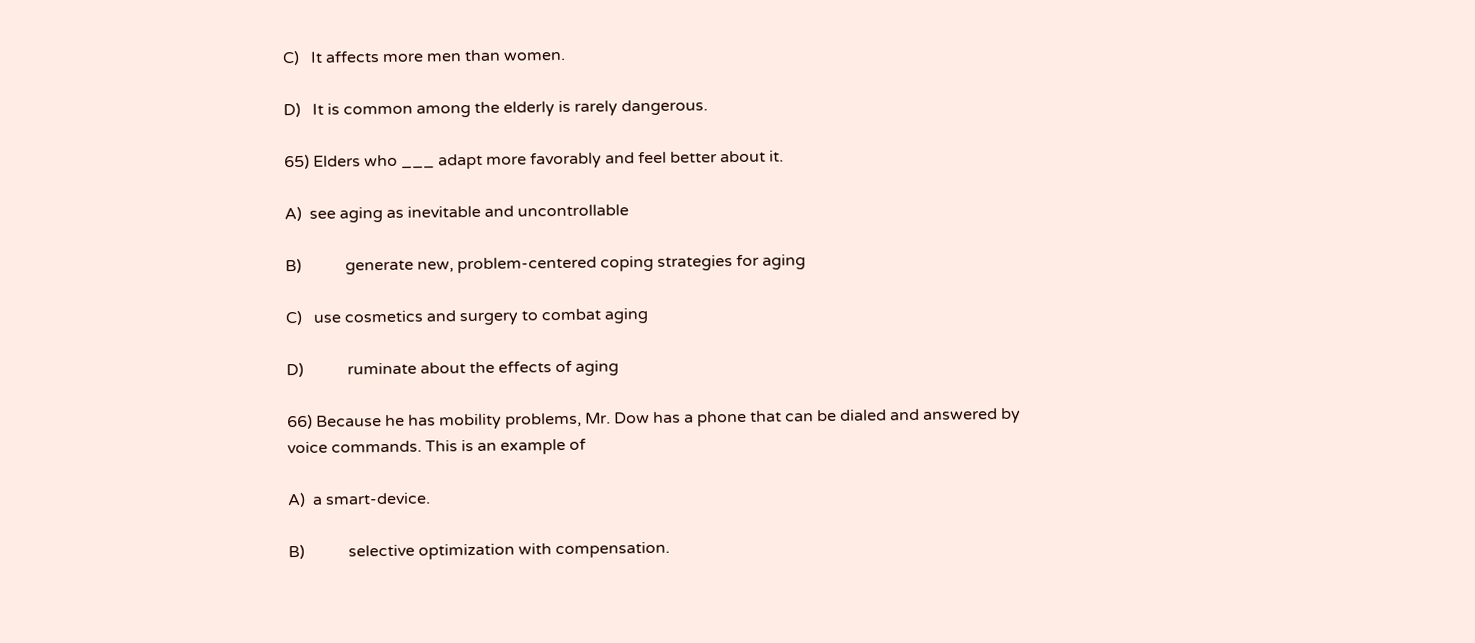C)   It affects more men than women.

D)   It is common among the elderly is rarely dangerous.

65) Elders who ___ adapt more favorably and feel better about it.

A)  see aging as inevitable and uncontrollable

B)           generate new, problem-centered coping strategies for aging

C)   use cosmetics and surgery to combat aging

D)           ruminate about the effects of aging

66) Because he has mobility problems, Mr. Dow has a phone that can be dialed and answered by voice commands. This is an example of

A)  a smart-device.

B)           selective optimization with compensation.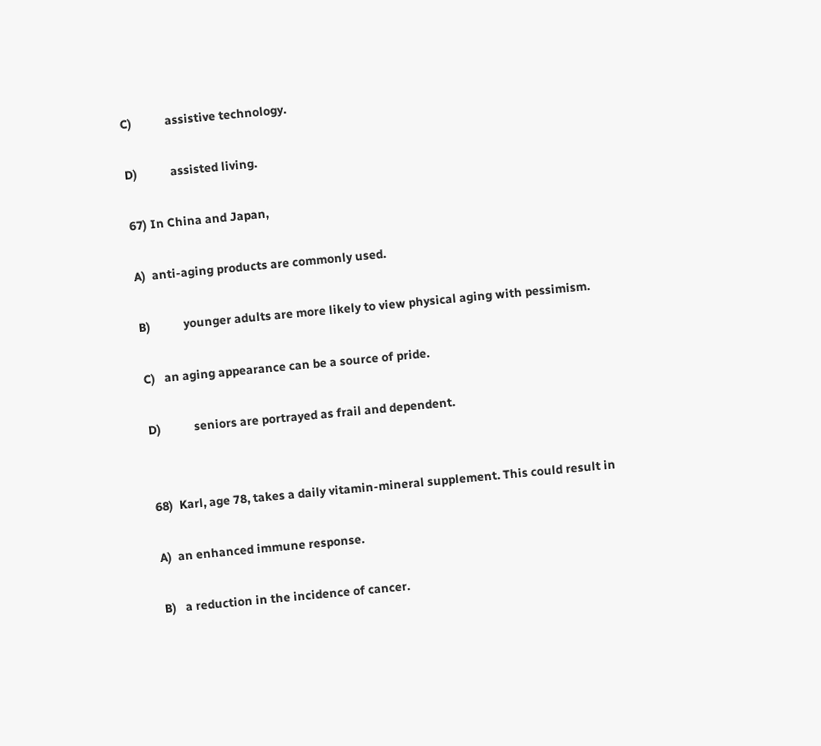C)           assistive technology.

D)           assisted living.

67) In China and Japan,

A)  anti-aging products are commonly used.

B)           younger adults are more likely to view physical aging with pessimism.

C)   an aging appearance can be a source of pride.

D)           seniors are portrayed as frail and dependent.


68)  Karl, age 78, takes a daily vitamin-mineral supplement. This could result in

A)  an enhanced immune response.

B)   a reduction in the incidence of cancer.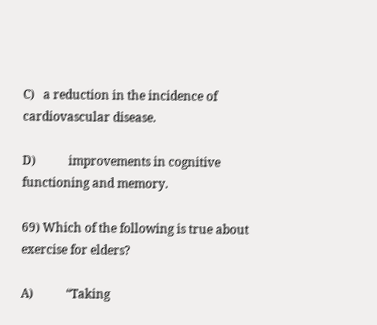C)   a reduction in the incidence of cardiovascular disease.

D)           improvements in cognitive functioning and memory.

69) Which of the following is true about exercise for elders?

A)           “Taking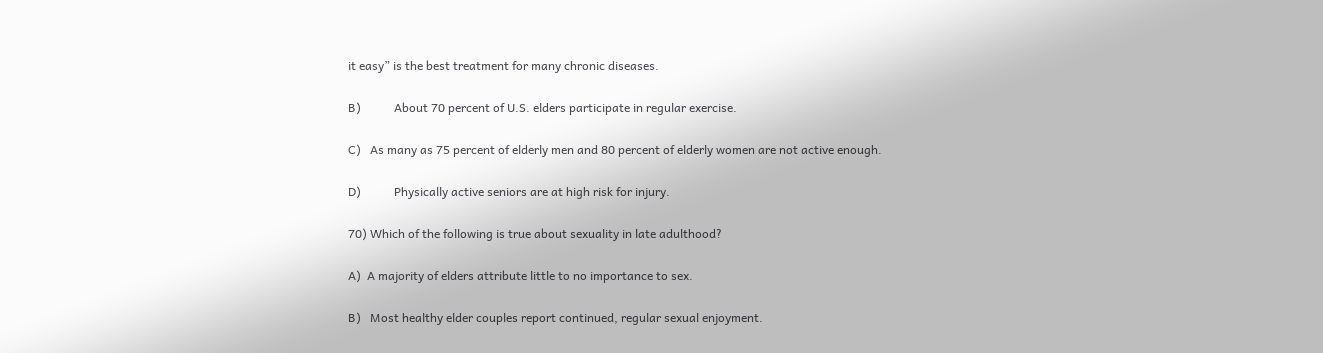it easy” is the best treatment for many chronic diseases.

B)           About 70 percent of U.S. elders participate in regular exercise.

C)   As many as 75 percent of elderly men and 80 percent of elderly women are not active enough.

D)           Physically active seniors are at high risk for injury.

70) Which of the following is true about sexuality in late adulthood?

A)  A majority of elders attribute little to no importance to sex.

B)   Most healthy elder couples report continued, regular sexual enjoyment.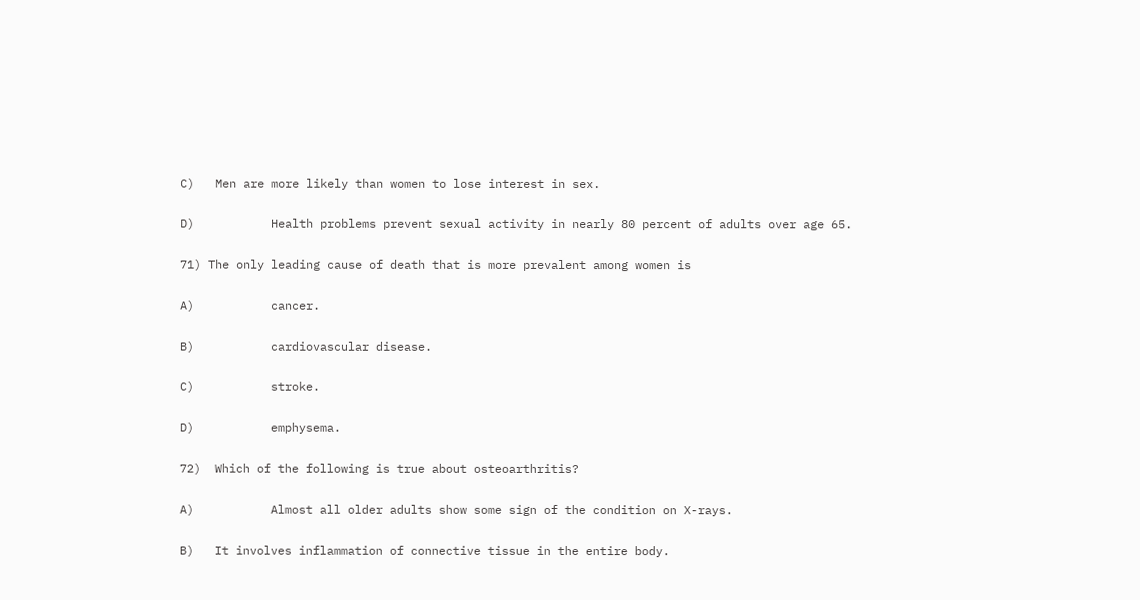C)   Men are more likely than women to lose interest in sex.

D)           Health problems prevent sexual activity in nearly 80 percent of adults over age 65.

71) The only leading cause of death that is more prevalent among women is

A)           cancer.

B)           cardiovascular disease.

C)           stroke.

D)           emphysema.

72)  Which of the following is true about osteoarthritis?

A)           Almost all older adults show some sign of the condition on X-rays.

B)   It involves inflammation of connective tissue in the entire body.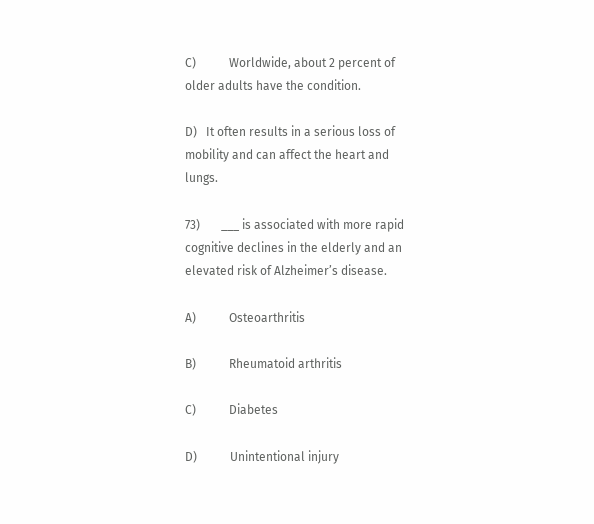C)           Worldwide, about 2 percent of older adults have the condition.

D)   It often results in a serious loss of mobility and can affect the heart and lungs.

73)       ___ is associated with more rapid cognitive declines in the elderly and an elevated risk of Alzheimer’s disease.

A)           Osteoarthritis

B)           Rheumatoid arthritis

C)           Diabetes

D)           Unintentional injury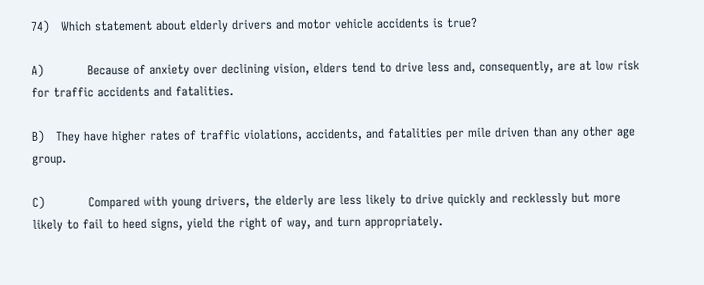74)   Which statement about elderly drivers and motor vehicle accidents is true?

A)           Because of anxiety over declining vision, elders tend to drive less and, consequently, are at low risk for traffic accidents and fatalities.

B)   They have higher rates of traffic violations, accidents, and fatalities per mile driven than any other age group.

C)           Compared with young drivers, the elderly are less likely to drive quickly and recklessly but more likely to fail to heed signs, yield the right of way, and turn appropriately.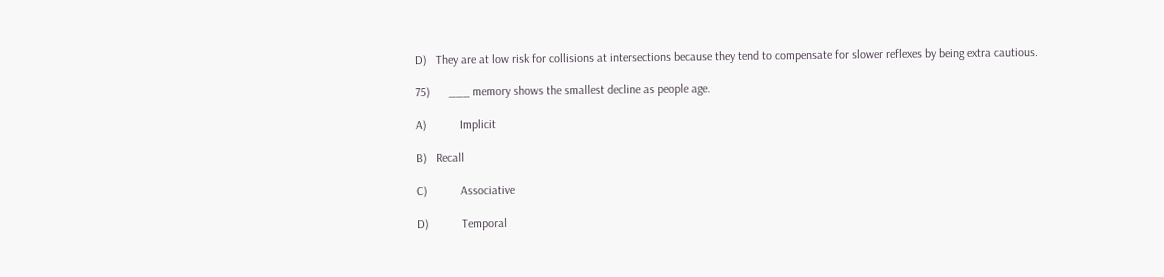D)   They are at low risk for collisions at intersections because they tend to compensate for slower reflexes by being extra cautious.

75)      ___ memory shows the smallest decline as people age.

A)           Implicit

B)   Recall

C)           Associative

D)           Temporal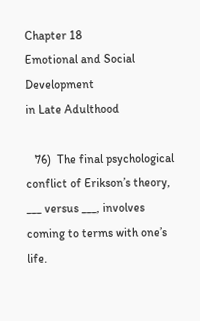Chapter 18
Emotional and Social Development
in Late Adulthood

   76)  The final psychological conflict of Erikson’s theory, ___ versus ___, involves coming to terms with one’s life.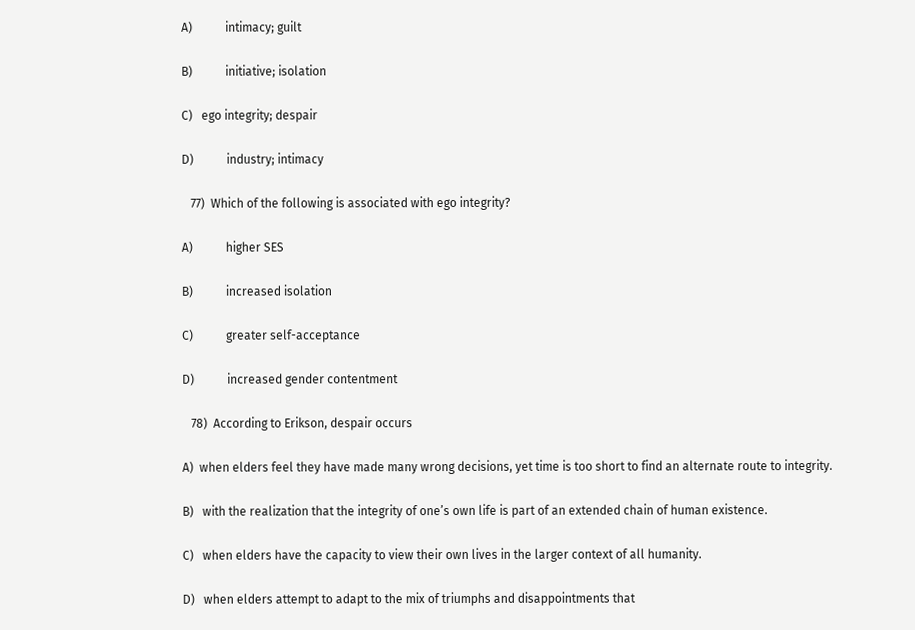A)           intimacy; guilt

B)           initiative; isolation

C)   ego integrity; despair

D)           industry; intimacy

   77)  Which of the following is associated with ego integrity?

A)           higher SES

B)           increased isolation

C)           greater self-acceptance

D)           increased gender contentment

   78)  According to Erikson, despair occurs

A)  when elders feel they have made many wrong decisions, yet time is too short to find an alternate route to integrity.

B)   with the realization that the integrity of one’s own life is part of an extended chain of human existence.

C)   when elders have the capacity to view their own lives in the larger context of all humanity.

D)   when elders attempt to adapt to the mix of triumphs and disappointments that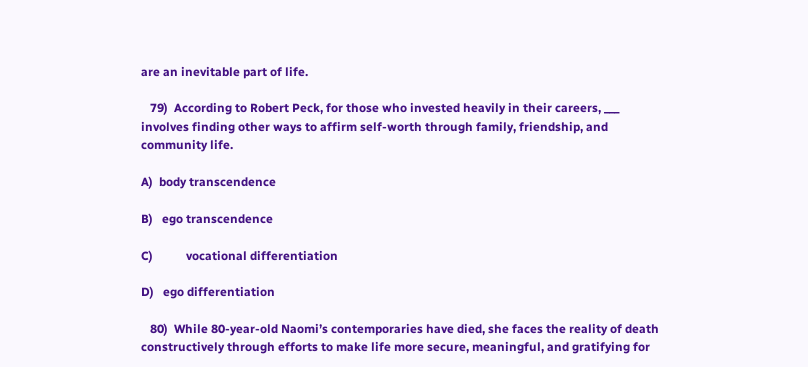are an inevitable part of life.

   79)  According to Robert Peck, for those who invested heavily in their careers, ___ involves finding other ways to affirm self-worth through family, friendship, and community life.

A)  body transcendence

B)   ego transcendence

C)           vocational differentiation

D)   ego differentiation

   80)  While 80-year-old Naomi’s contemporaries have died, she faces the reality of death constructively through efforts to make life more secure, meaningful, and gratifying for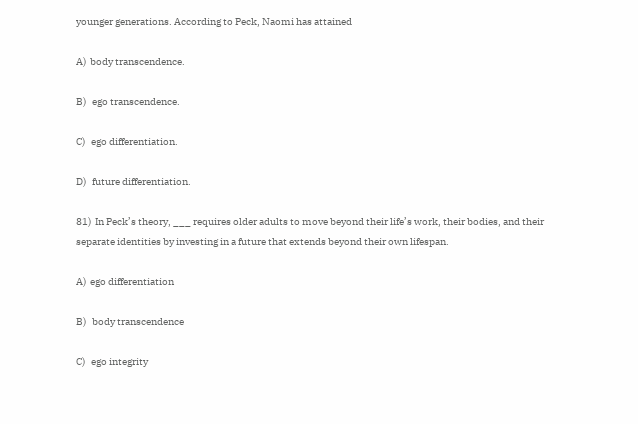younger generations. According to Peck, Naomi has attained

A)  body transcendence.

B)   ego transcendence.

C)   ego differentiation.

D)   future differentiation.

81)  In Peck’s theory, ___ requires older adults to move beyond their life’s work, their bodies, and their separate identities by investing in a future that extends beyond their own lifespan.

A)  ego differentiation

B)   body transcendence

C)   ego integrity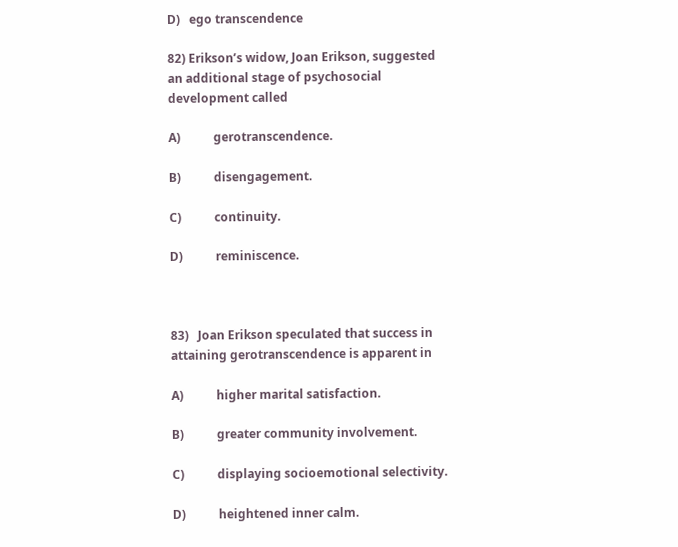D)   ego transcendence

82) Erikson’s widow, Joan Erikson, suggested an additional stage of psychosocial development called

A)           gerotranscendence.

B)           disengagement.

C)           continuity.

D)           reminiscence.



83)   Joan Erikson speculated that success in attaining gerotranscendence is apparent in

A)           higher marital satisfaction.

B)           greater community involvement.

C)           displaying socioemotional selectivity.

D)           heightened inner calm.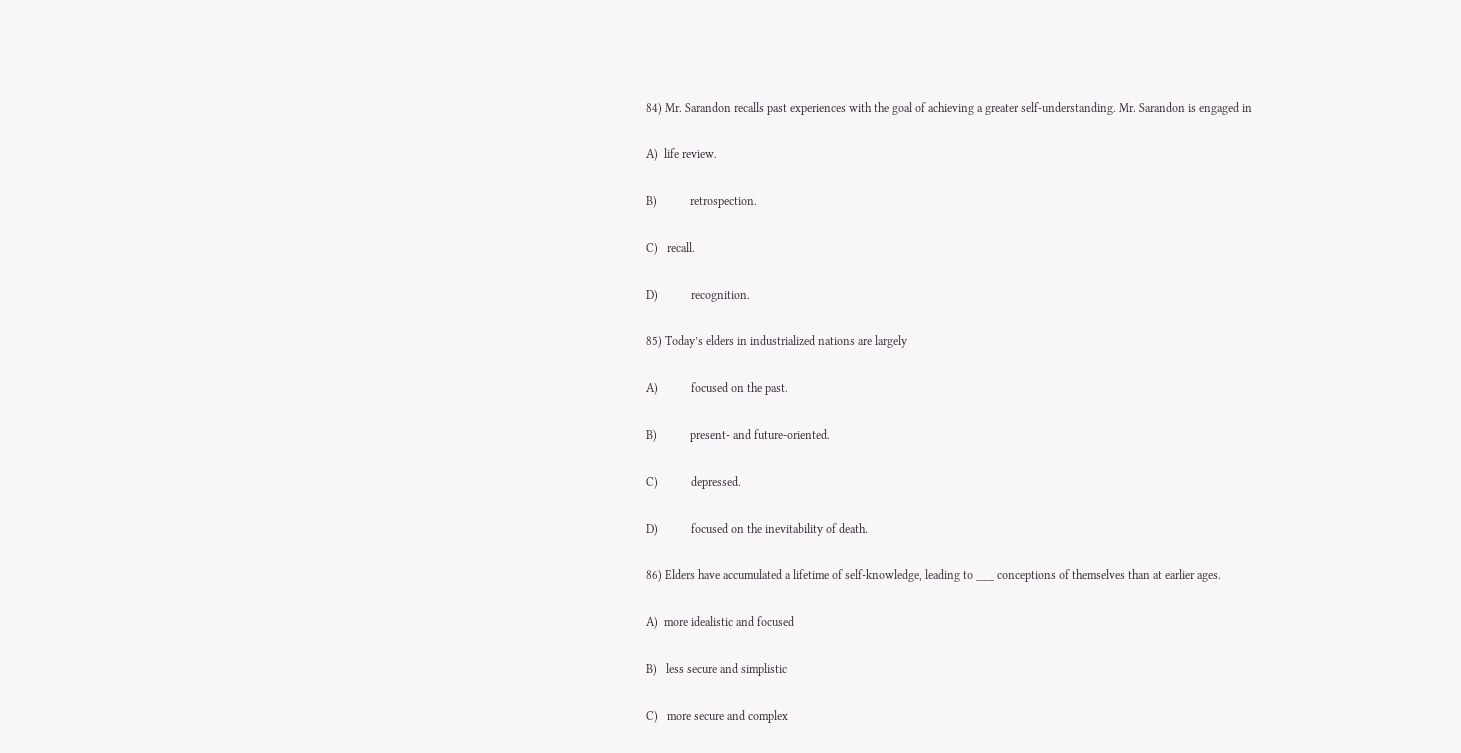84) Mr. Sarandon recalls past experiences with the goal of achieving a greater self-understanding. Mr. Sarandon is engaged in

A)  life review.

B)           retrospection.

C)   recall.

D)           recognition.

85) Today’s elders in industrialized nations are largely

A)           focused on the past.

B)           present- and future-oriented.

C)           depressed.

D)           focused on the inevitability of death.

86) Elders have accumulated a lifetime of self-knowledge, leading to ___ conceptions of themselves than at earlier ages.

A)  more idealistic and focused

B)   less secure and simplistic

C)   more secure and complex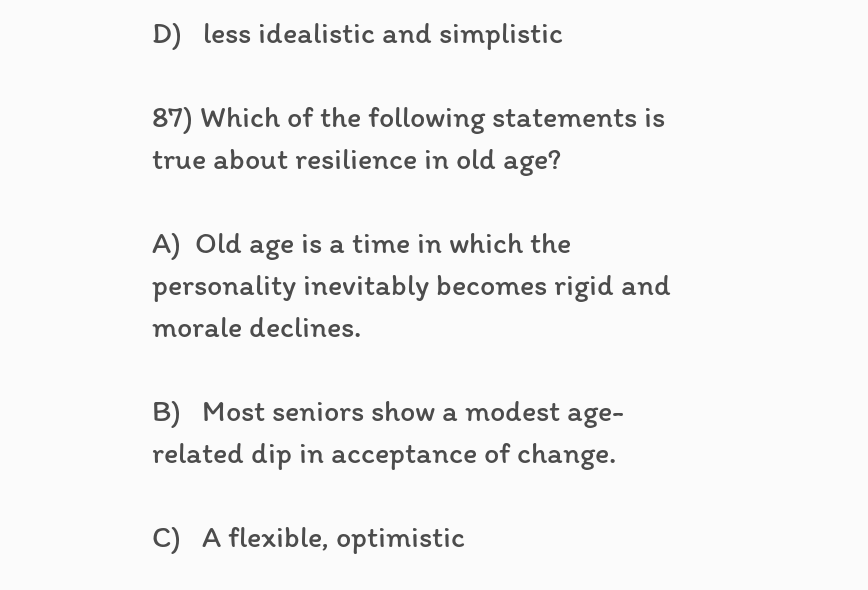D)   less idealistic and simplistic

87) Which of the following statements is true about resilience in old age?

A)  Old age is a time in which the personality inevitably becomes rigid and morale declines.

B)   Most seniors show a modest age-related dip in acceptance of change.

C)   A flexible, optimistic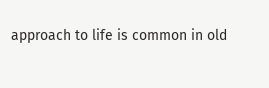approach to life is common in old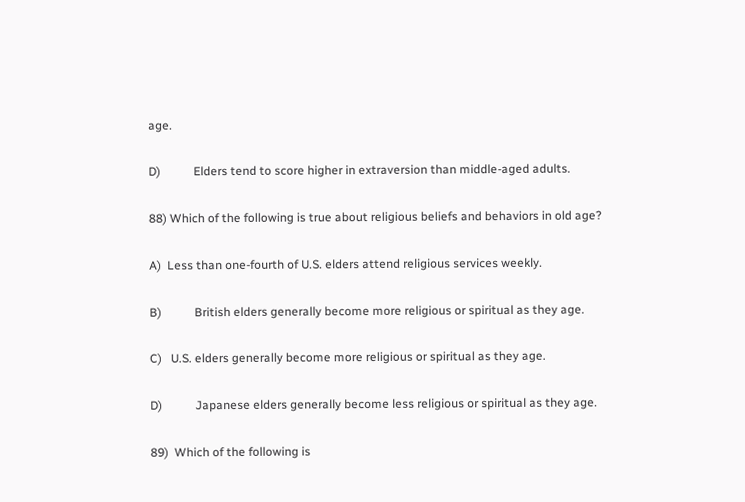age.

D)           Elders tend to score higher in extraversion than middle-aged adults.

88) Which of the following is true about religious beliefs and behaviors in old age?

A)  Less than one-fourth of U.S. elders attend religious services weekly.

B)           British elders generally become more religious or spiritual as they age.

C)   U.S. elders generally become more religious or spiritual as they age.

D)           Japanese elders generally become less religious or spiritual as they age.

89)  Which of the following is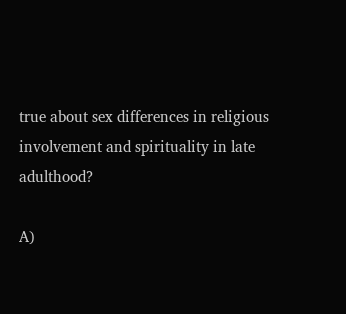true about sex differences in religious involvement and spirituality in late adulthood?

A)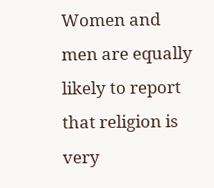Women and men are equally likely to report that religion is very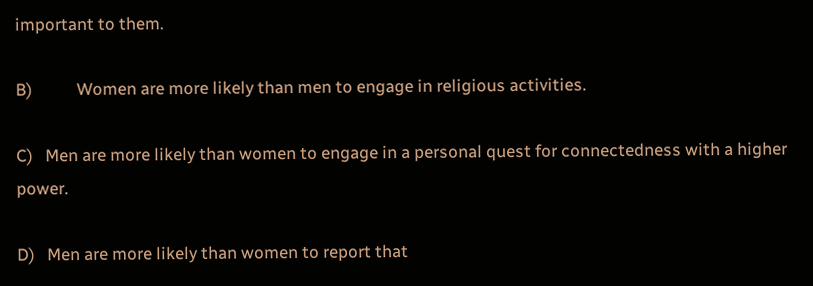important to them.

B)           Women are more likely than men to engage in religious activities.

C)   Men are more likely than women to engage in a personal quest for connectedness with a higher power.

D)   Men are more likely than women to report that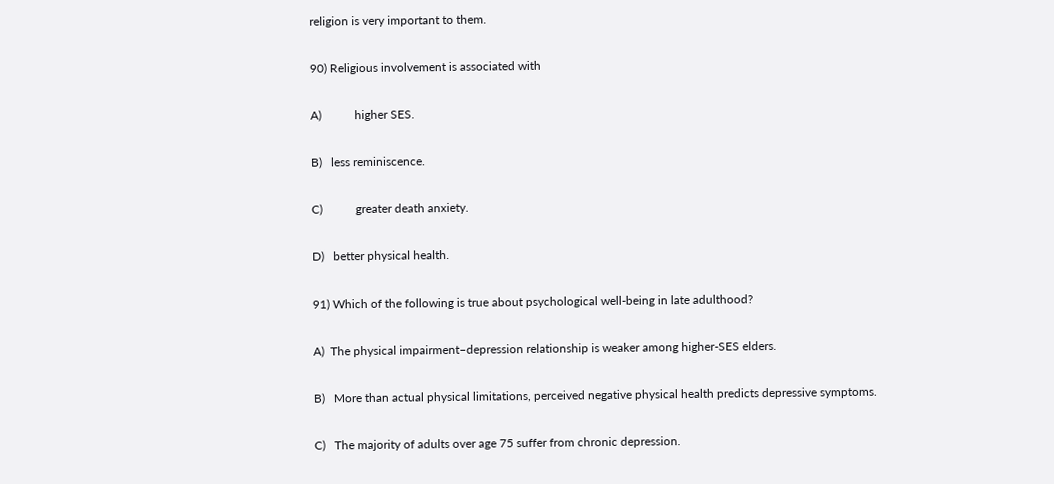religion is very important to them.

90) Religious involvement is associated with

A)           higher SES.

B)   less reminiscence.

C)           greater death anxiety.

D)   better physical health.

91) Which of the following is true about psychological well-being in late adulthood?

A)  The physical impairment–depression relationship is weaker among higher-SES elders.

B)   More than actual physical limitations, perceived negative physical health predicts depressive symptoms.

C)   The majority of adults over age 75 suffer from chronic depression.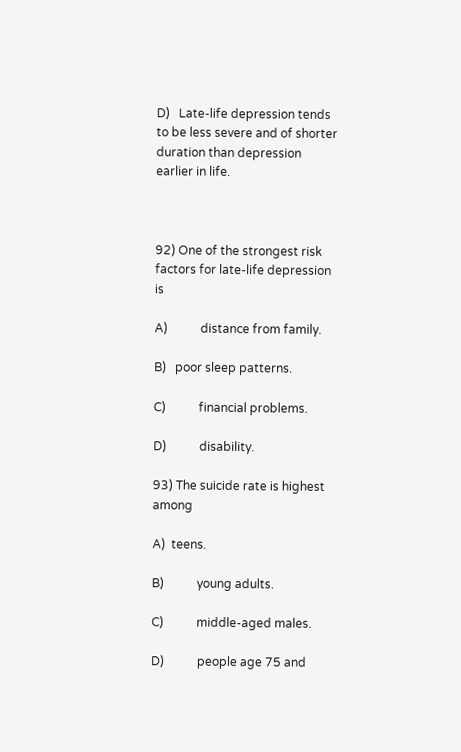D)   Late-life depression tends to be less severe and of shorter duration than depression earlier in life.



92) One of the strongest risk factors for late-life depression is

A)           distance from family.

B)   poor sleep patterns.

C)           financial problems.

D)           disability.

93) The suicide rate is highest among

A)  teens.

B)           young adults.

C)           middle-aged males.

D)           people age 75 and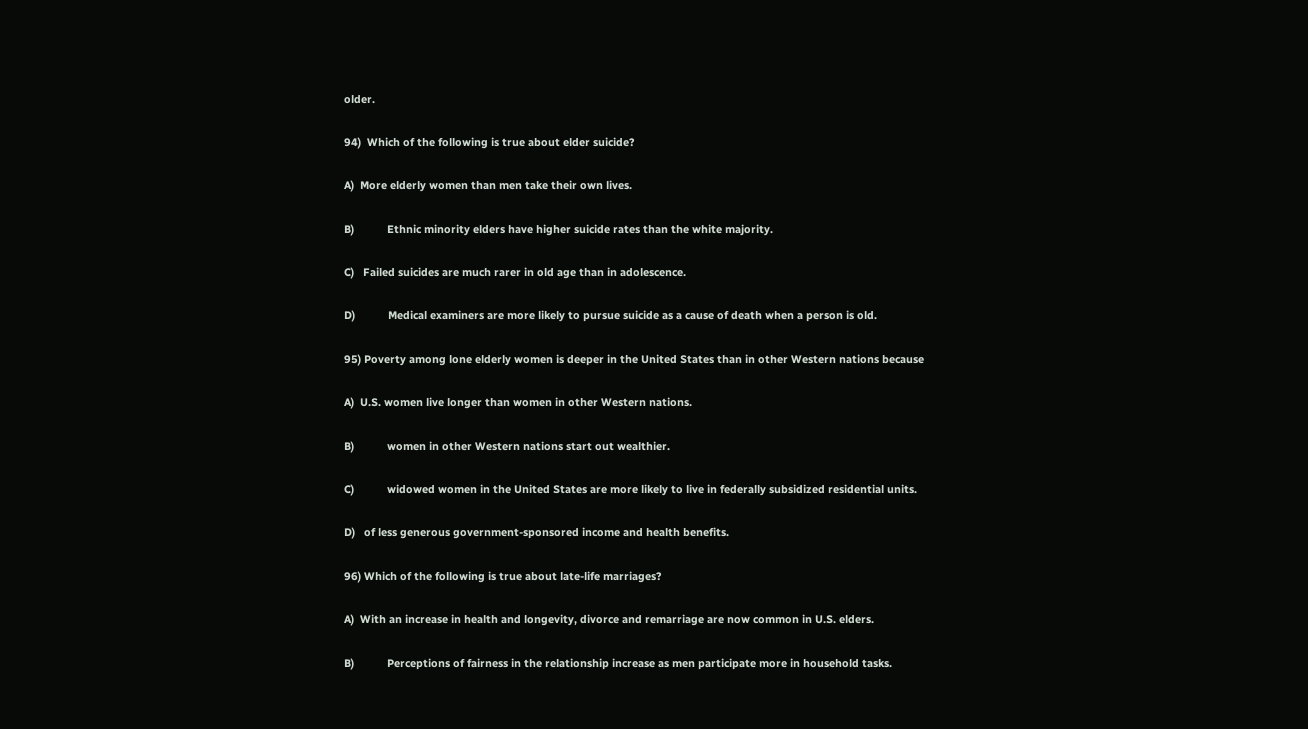older.

94)  Which of the following is true about elder suicide?

A)  More elderly women than men take their own lives.

B)           Ethnic minority elders have higher suicide rates than the white majority.

C)   Failed suicides are much rarer in old age than in adolescence.

D)           Medical examiners are more likely to pursue suicide as a cause of death when a person is old.

95) Poverty among lone elderly women is deeper in the United States than in other Western nations because

A)  U.S. women live longer than women in other Western nations.

B)           women in other Western nations start out wealthier.

C)           widowed women in the United States are more likely to live in federally subsidized residential units.

D)   of less generous government-sponsored income and health benefits.

96) Which of the following is true about late-life marriages?

A)  With an increase in health and longevity, divorce and remarriage are now common in U.S. elders.

B)           Perceptions of fairness in the relationship increase as men participate more in household tasks.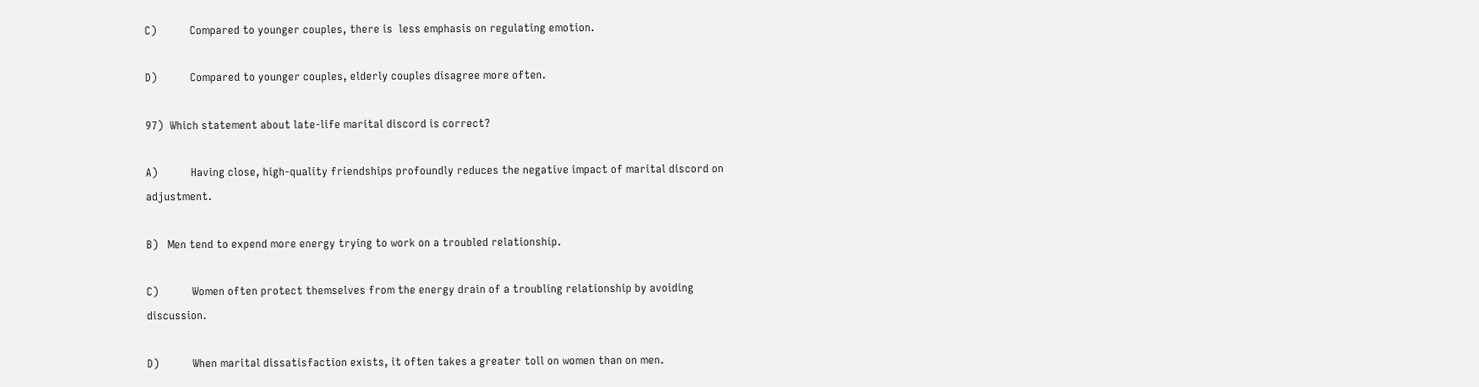C)           Compared to younger couples, there is  less emphasis on regulating emotion.

D)           Compared to younger couples, elderly couples disagree more often.

97)  Which statement about late-life marital discord is correct?

A)           Having close, high-quality friendships profoundly reduces the negative impact of marital discord on adjustment.

B)   Men tend to expend more energy trying to work on a troubled relationship.

C)           Women often protect themselves from the energy drain of a troubling relationship by avoiding discussion.

D)           When marital dissatisfaction exists, it often takes a greater toll on women than on men.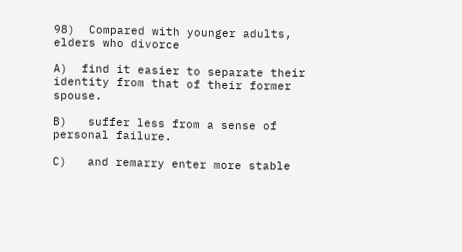98)  Compared with younger adults, elders who divorce

A)  find it easier to separate their identity from that of their former spouse.

B)   suffer less from a sense of personal failure.

C)   and remarry enter more stable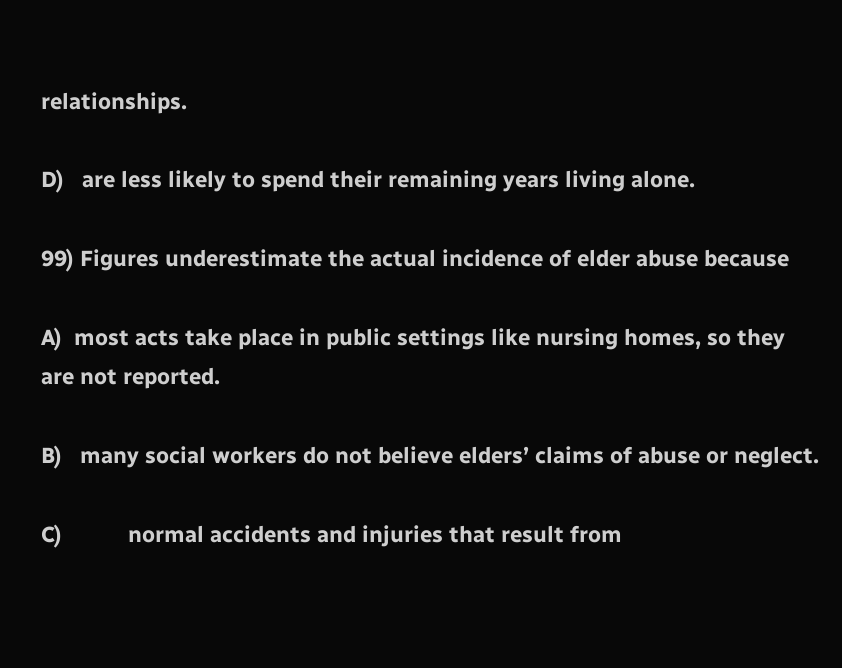relationships.

D)   are less likely to spend their remaining years living alone.

99) Figures underestimate the actual incidence of elder abuse because

A)  most acts take place in public settings like nursing homes, so they are not reported.

B)   many social workers do not believe elders’ claims of abuse or neglect.

C)           normal accidents and injuries that result from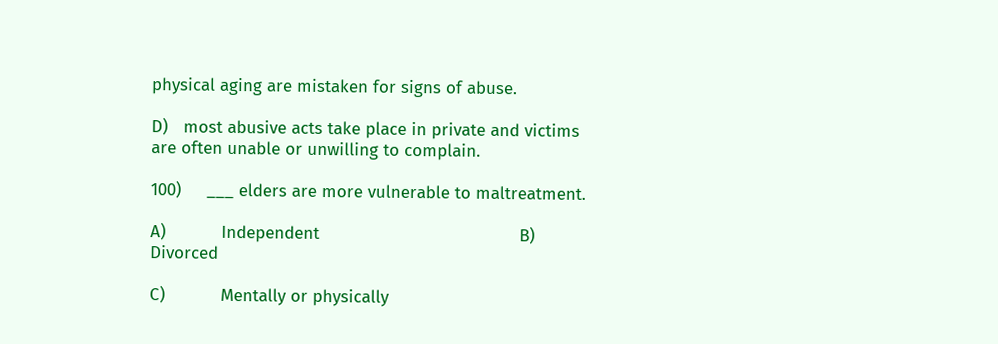physical aging are mistaken for signs of abuse.

D)   most abusive acts take place in private and victims are often unable or unwilling to complain.

100)     ___ elders are more vulnerable to maltreatment.

A)           Independent                                        B)  Divorced

C)           Mentally or physically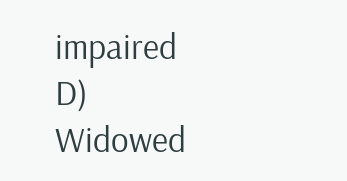impaired                 D)  Widowed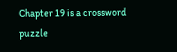Chapter 19 is a crossword puzzle